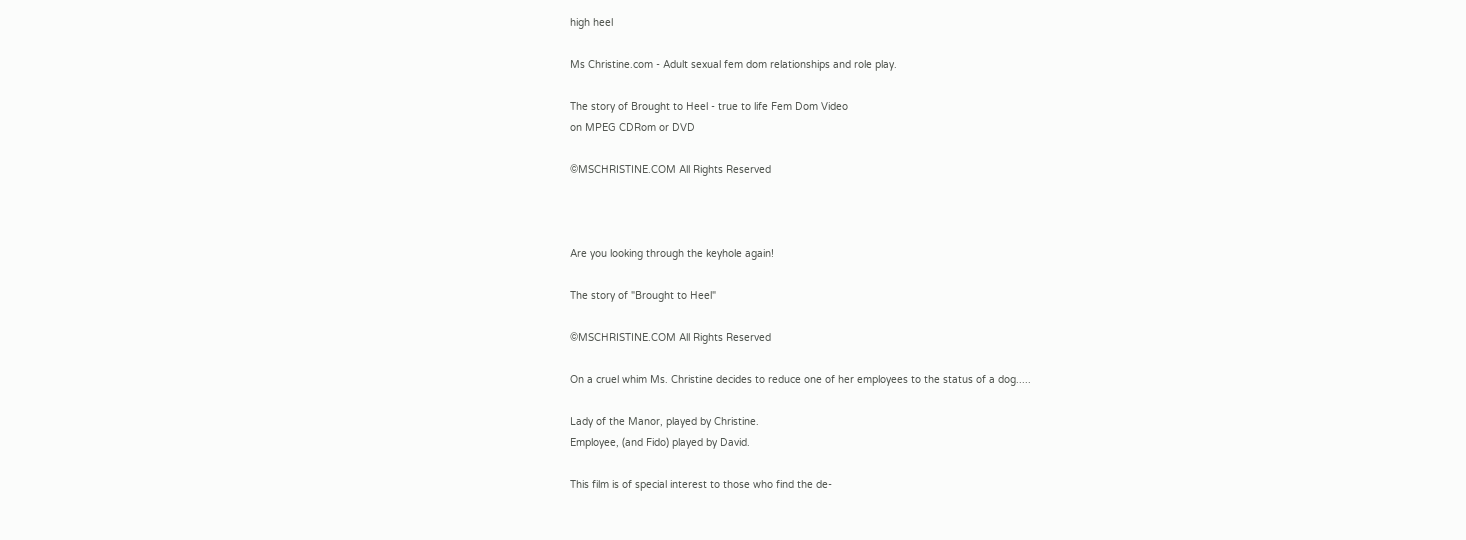high heel

Ms Christine.com - Adult sexual fem dom relationships and role play.

The story of Brought to Heel - true to life Fem Dom Video
on MPEG CDRom or DVD

©MSCHRISTINE.COM All Rights Reserved



Are you looking through the keyhole again!

The story of "Brought to Heel"

©MSCHRISTINE.COM All Rights Reserved

On a cruel whim Ms. Christine decides to reduce one of her employees to the status of a dog.....

Lady of the Manor, played by Christine.
Employee, (and Fido) played by David.

This film is of special interest to those who find the de-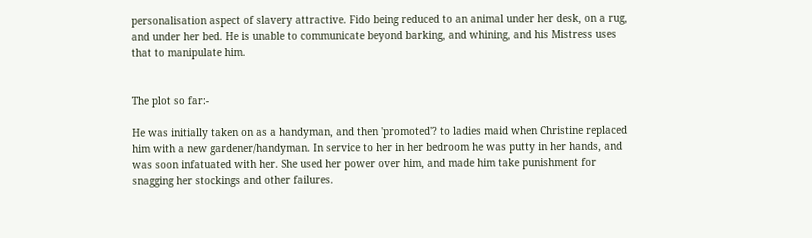personalisation aspect of slavery attractive. Fido being reduced to an animal under her desk, on a rug, and under her bed. He is unable to communicate beyond barking, and whining, and his Mistress uses that to manipulate him.


The plot so far:-

He was initially taken on as a handyman, and then 'promoted'? to ladies maid when Christine replaced him with a new gardener/handyman. In service to her in her bedroom he was putty in her hands, and was soon infatuated with her. She used her power over him, and made him take punishment for snagging her stockings and other failures.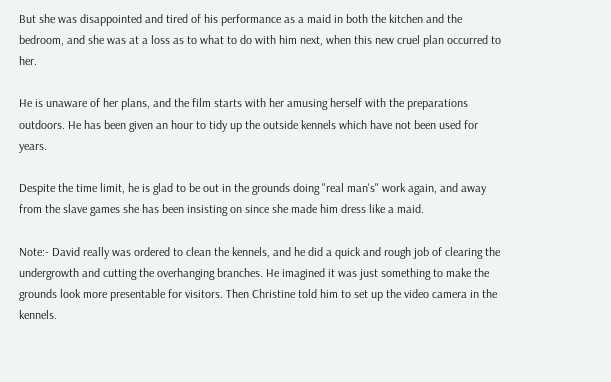But she was disappointed and tired of his performance as a maid in both the kitchen and the bedroom, and she was at a loss as to what to do with him next, when this new cruel plan occurred to her.

He is unaware of her plans, and the film starts with her amusing herself with the preparations outdoors. He has been given an hour to tidy up the outside kennels which have not been used for years.

Despite the time limit, he is glad to be out in the grounds doing "real man's" work again, and away from the slave games she has been insisting on since she made him dress like a maid.

Note:- David really was ordered to clean the kennels, and he did a quick and rough job of clearing the undergrowth and cutting the overhanging branches. He imagined it was just something to make the grounds look more presentable for visitors. Then Christine told him to set up the video camera in the kennels.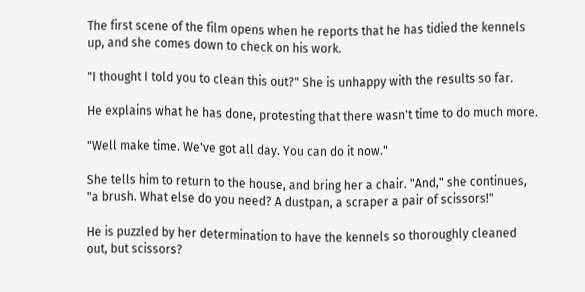The first scene of the film opens when he reports that he has tidied the kennels up, and she comes down to check on his work.

"I thought I told you to clean this out?" She is unhappy with the results so far.

He explains what he has done, protesting that there wasn't time to do much more.

"Well make time. We've got all day. You can do it now."

She tells him to return to the house, and bring her a chair. "And," she continues, "a brush. What else do you need? A dustpan, a scraper a pair of scissors!"

He is puzzled by her determination to have the kennels so thoroughly cleaned out, but scissors?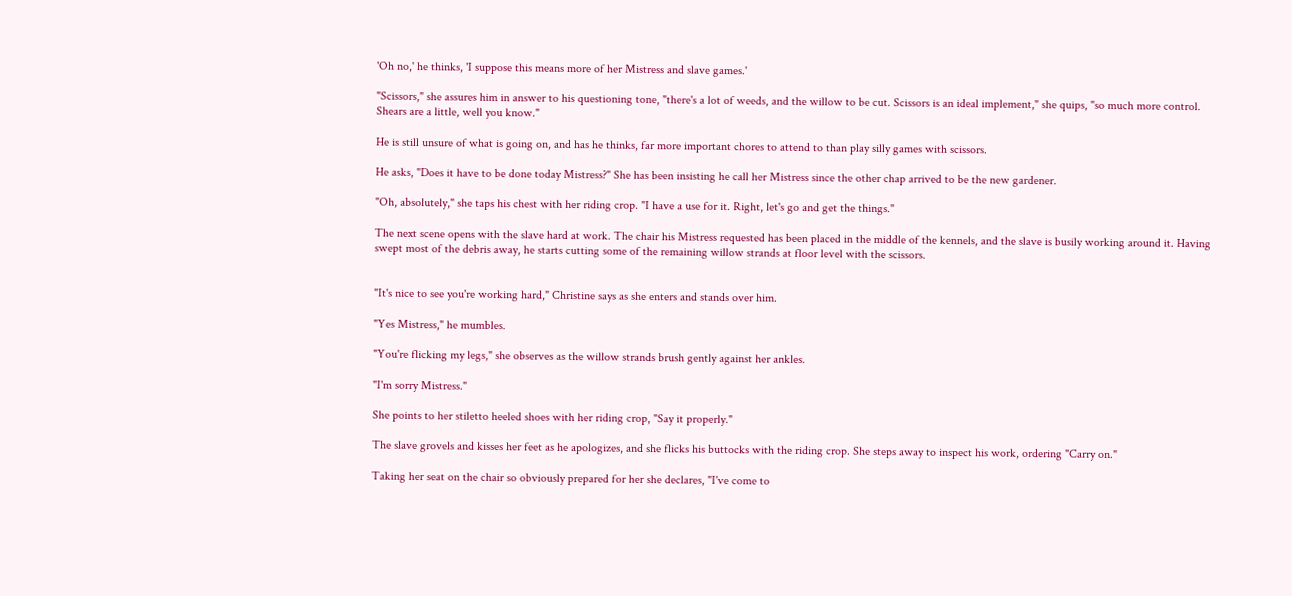'Oh no,' he thinks, 'I suppose this means more of her Mistress and slave games.'

"Scissors," she assures him in answer to his questioning tone, "there's a lot of weeds, and the willow to be cut. Scissors is an ideal implement," she quips, "so much more control. Shears are a little, well you know."

He is still unsure of what is going on, and has he thinks, far more important chores to attend to than play silly games with scissors.

He asks, "Does it have to be done today Mistress?" She has been insisting he call her Mistress since the other chap arrived to be the new gardener.

"Oh, absolutely," she taps his chest with her riding crop. "I have a use for it. Right, let's go and get the things."

The next scene opens with the slave hard at work. The chair his Mistress requested has been placed in the middle of the kennels, and the slave is busily working around it. Having swept most of the debris away, he starts cutting some of the remaining willow strands at floor level with the scissors.


"It's nice to see you're working hard," Christine says as she enters and stands over him.

"Yes Mistress," he mumbles.

"You're flicking my legs," she observes as the willow strands brush gently against her ankles.

"I'm sorry Mistress."

She points to her stiletto heeled shoes with her riding crop, "Say it properly."

The slave grovels and kisses her feet as he apologizes, and she flicks his buttocks with the riding crop. She steps away to inspect his work, ordering "Carry on."

Taking her seat on the chair so obviously prepared for her she declares, "I've come to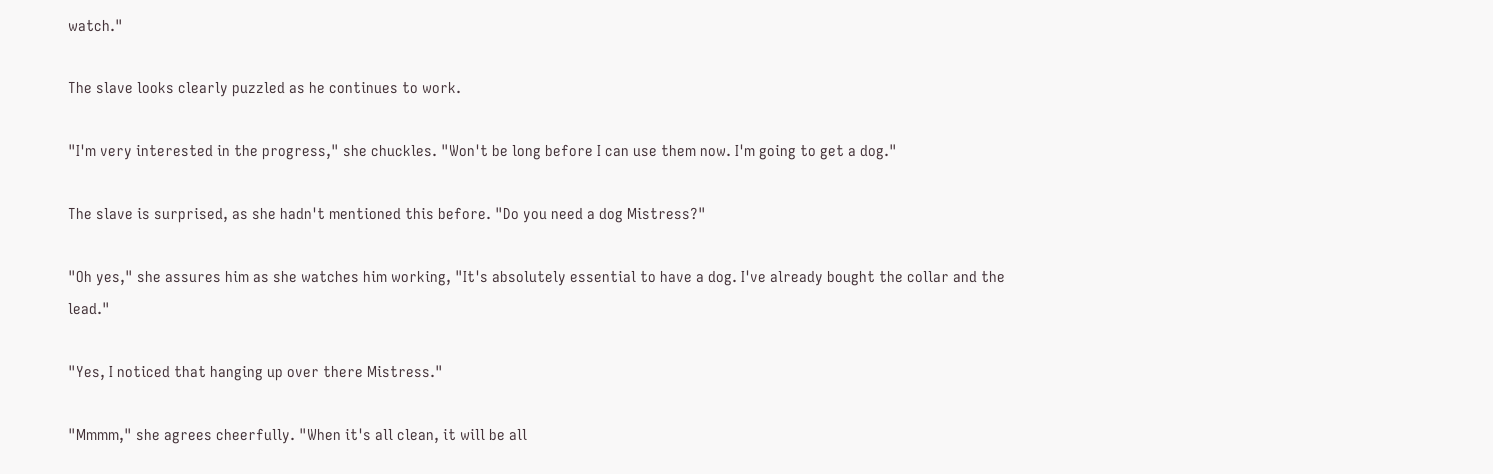watch."

The slave looks clearly puzzled as he continues to work.

"I'm very interested in the progress," she chuckles. "Won't be long before I can use them now. I'm going to get a dog."

The slave is surprised, as she hadn't mentioned this before. "Do you need a dog Mistress?"

"Oh yes," she assures him as she watches him working, "It's absolutely essential to have a dog. I've already bought the collar and the lead."

"Yes, I noticed that hanging up over there Mistress."

"Mmmm," she agrees cheerfully. "When it's all clean, it will be all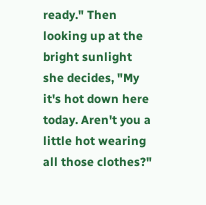ready." Then looking up at the bright sunlight she decides, "My it's hot down here today. Aren't you a little hot wearing all those clothes?"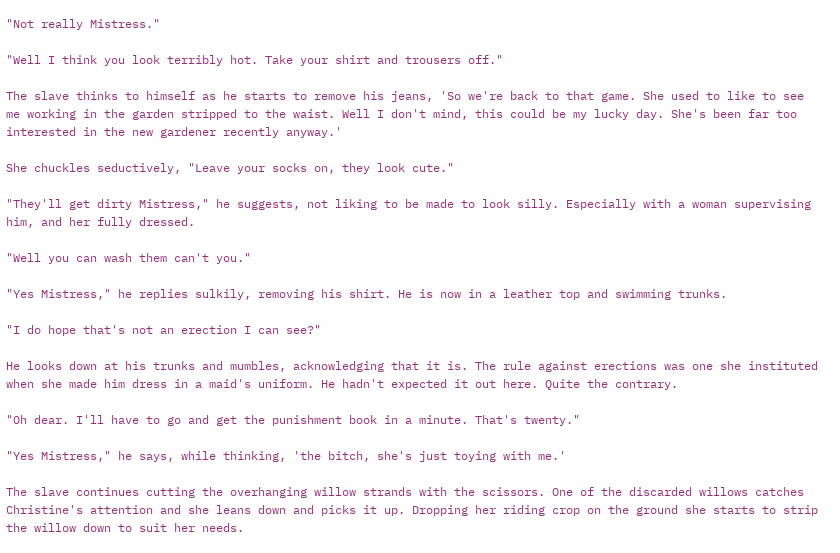"Not really Mistress."

"Well I think you look terribly hot. Take your shirt and trousers off."

The slave thinks to himself as he starts to remove his jeans, 'So we're back to that game. She used to like to see me working in the garden stripped to the waist. Well I don't mind, this could be my lucky day. She's been far too interested in the new gardener recently anyway.'

She chuckles seductively, "Leave your socks on, they look cute."

"They'll get dirty Mistress," he suggests, not liking to be made to look silly. Especially with a woman supervising him, and her fully dressed.

"Well you can wash them can't you."

"Yes Mistress," he replies sulkily, removing his shirt. He is now in a leather top and swimming trunks.

"I do hope that's not an erection I can see?"

He looks down at his trunks and mumbles, acknowledging that it is. The rule against erections was one she instituted when she made him dress in a maid's uniform. He hadn't expected it out here. Quite the contrary.

"Oh dear. I'll have to go and get the punishment book in a minute. That's twenty."

"Yes Mistress," he says, while thinking, 'the bitch, she's just toying with me.'

The slave continues cutting the overhanging willow strands with the scissors. One of the discarded willows catches Christine's attention and she leans down and picks it up. Dropping her riding crop on the ground she starts to strip the willow down to suit her needs.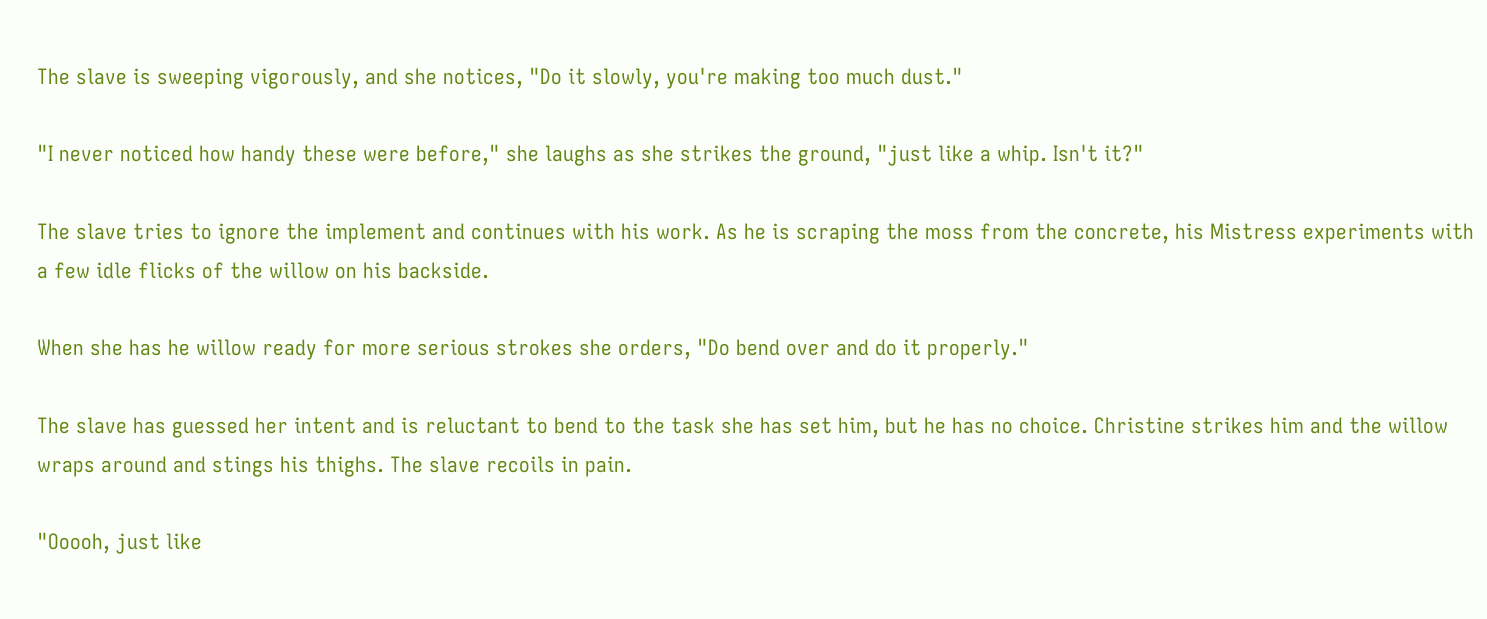The slave is sweeping vigorously, and she notices, "Do it slowly, you're making too much dust."

"I never noticed how handy these were before," she laughs as she strikes the ground, "just like a whip. Isn't it?"

The slave tries to ignore the implement and continues with his work. As he is scraping the moss from the concrete, his Mistress experiments with a few idle flicks of the willow on his backside.

When she has he willow ready for more serious strokes she orders, "Do bend over and do it properly."

The slave has guessed her intent and is reluctant to bend to the task she has set him, but he has no choice. Christine strikes him and the willow wraps around and stings his thighs. The slave recoils in pain.

"Ooooh, just like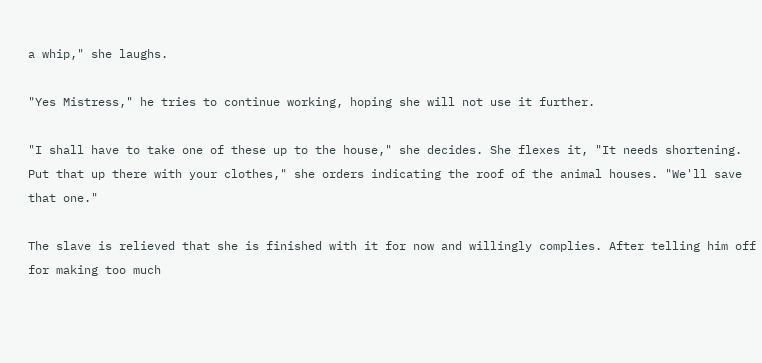a whip," she laughs.

"Yes Mistress," he tries to continue working, hoping she will not use it further.

"I shall have to take one of these up to the house," she decides. She flexes it, "It needs shortening. Put that up there with your clothes," she orders indicating the roof of the animal houses. "We'll save that one."

The slave is relieved that she is finished with it for now and willingly complies. After telling him off for making too much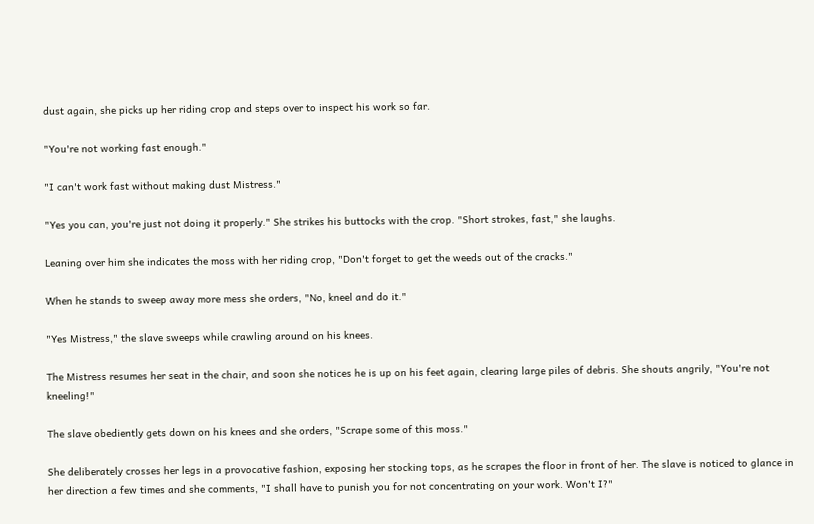dust again, she picks up her riding crop and steps over to inspect his work so far.

"You're not working fast enough."

"I can't work fast without making dust Mistress."

"Yes you can, you're just not doing it properly." She strikes his buttocks with the crop. "Short strokes, fast," she laughs.

Leaning over him she indicates the moss with her riding crop, "Don't forget to get the weeds out of the cracks."

When he stands to sweep away more mess she orders, "No, kneel and do it."

"Yes Mistress," the slave sweeps while crawling around on his knees.

The Mistress resumes her seat in the chair, and soon she notices he is up on his feet again, clearing large piles of debris. She shouts angrily, "You're not kneeling!"

The slave obediently gets down on his knees and she orders, "Scrape some of this moss."

She deliberately crosses her legs in a provocative fashion, exposing her stocking tops, as he scrapes the floor in front of her. The slave is noticed to glance in her direction a few times and she comments, "I shall have to punish you for not concentrating on your work. Won't I?"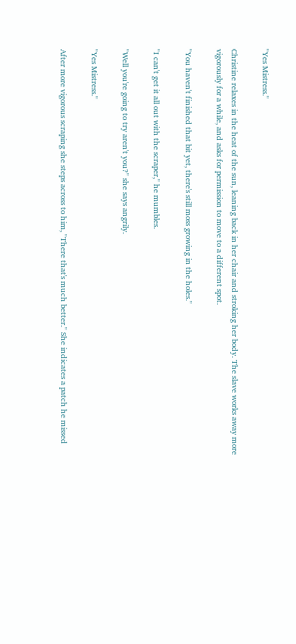"Yes Mistress."

Christine relaxes in the heat of the sun, leaning back in her chair and stroking her body. The slave works away more vigorously for a while, and asks for permission to move to a different spot.

"You haven't finished that bit yet, there's still moss growing in the holes."

"I can't get it all out with the scraper," he mumbles.

"Well you're going to try aren't you?" she says angrily.

"Yes Mistress."

After more vigorous scraping she steps across to him, "There that's much better." She indicates a patch he missed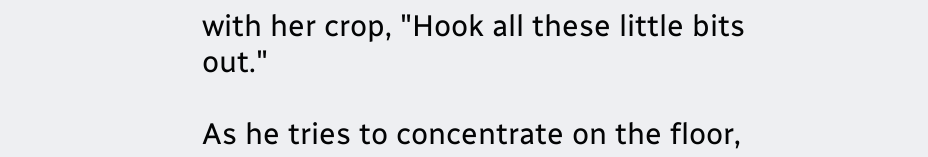with her crop, "Hook all these little bits out."

As he tries to concentrate on the floor,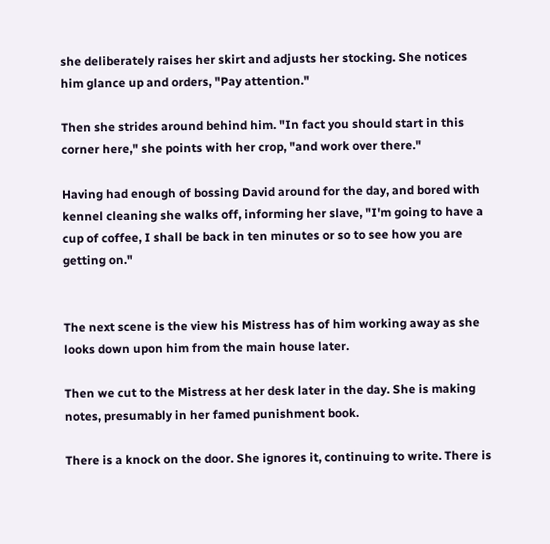she deliberately raises her skirt and adjusts her stocking. She notices him glance up and orders, "Pay attention."

Then she strides around behind him. "In fact you should start in this corner here," she points with her crop, "and work over there."

Having had enough of bossing David around for the day, and bored with kennel cleaning she walks off, informing her slave, "I'm going to have a cup of coffee, I shall be back in ten minutes or so to see how you are getting on."


The next scene is the view his Mistress has of him working away as she looks down upon him from the main house later.

Then we cut to the Mistress at her desk later in the day. She is making notes, presumably in her famed punishment book.

There is a knock on the door. She ignores it, continuing to write. There is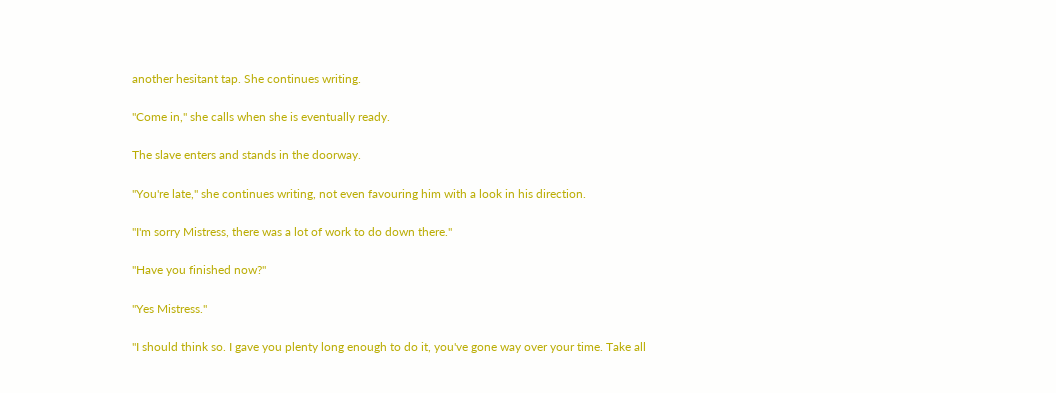another hesitant tap. She continues writing.

"Come in," she calls when she is eventually ready.

The slave enters and stands in the doorway.

"You're late," she continues writing, not even favouring him with a look in his direction.

"I'm sorry Mistress, there was a lot of work to do down there."

"Have you finished now?"

"Yes Mistress."

"I should think so. I gave you plenty long enough to do it, you've gone way over your time. Take all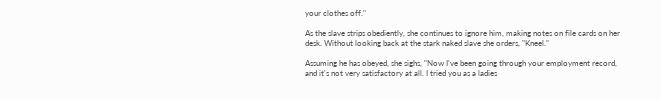your clothes off."

As the slave strips obediently, she continues to ignore him, making notes on file cards on her desk. Without looking back at the stark naked slave she orders, "Kneel."

Assuming he has obeyed, she sighs, "Now I've been going through your employment record, and it's not very satisfactory at all. I tried you as a ladies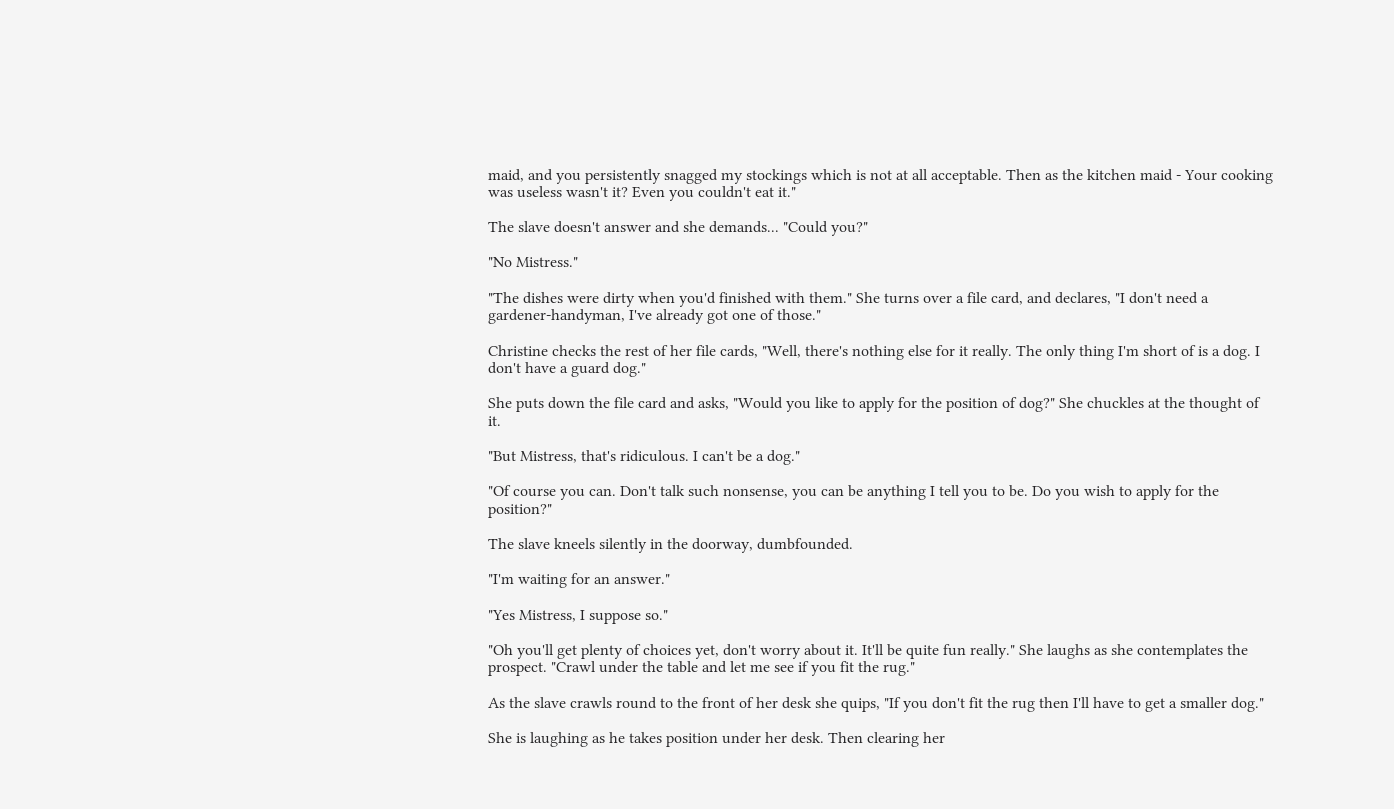maid, and you persistently snagged my stockings which is not at all acceptable. Then as the kitchen maid - Your cooking was useless wasn't it? Even you couldn't eat it."

The slave doesn't answer and she demands... "Could you?"

"No Mistress."

"The dishes were dirty when you'd finished with them." She turns over a file card, and declares, "I don't need a gardener-handyman, I've already got one of those."

Christine checks the rest of her file cards, "Well, there's nothing else for it really. The only thing I'm short of is a dog. I don't have a guard dog."

She puts down the file card and asks, "Would you like to apply for the position of dog?" She chuckles at the thought of it.

"But Mistress, that's ridiculous. I can't be a dog."

"Of course you can. Don't talk such nonsense, you can be anything I tell you to be. Do you wish to apply for the position?"

The slave kneels silently in the doorway, dumbfounded.

"I'm waiting for an answer."

"Yes Mistress, I suppose so."

"Oh you'll get plenty of choices yet, don't worry about it. It'll be quite fun really." She laughs as she contemplates the prospect. "Crawl under the table and let me see if you fit the rug."

As the slave crawls round to the front of her desk she quips, "If you don't fit the rug then I'll have to get a smaller dog."

She is laughing as he takes position under her desk. Then clearing her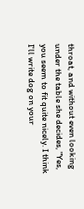throat, and without even looking under the table she decides, "Yes, you seem to fit quite nicely. I think I'll write dog on your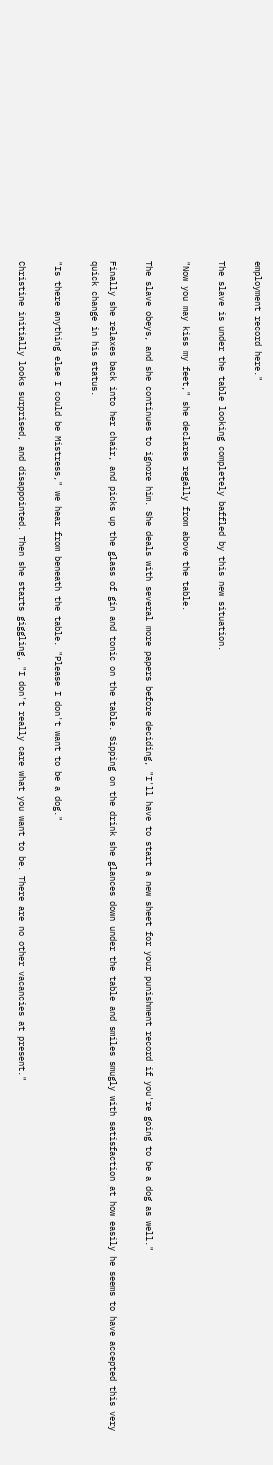employment record here."

The slave is under the table looking completely baffled by this new situation.

"Now you may kiss my feet," she declares regally from above the table.

The slave obeys, and she continues to ignore him. She deals with several more papers before deciding, "I'll have to start a new sheet for your punishment record if you're going to be a dog as well."

Finally she relaxes back into her chair, and picks up the glass of gin and tonic on the table. Sipping on the drink she glances down under the table and smiles smugly with satisfaction at how easily he seems to have accepted this very quick change in his status.

"Is there anything else I could be Mistress," we hear from beneath the table. "Please I don't want to be a dog."

Christine initially looks surprised, and disappointed. Then she starts giggling, "I don't really care what you want to be. There are no other vacancies at present."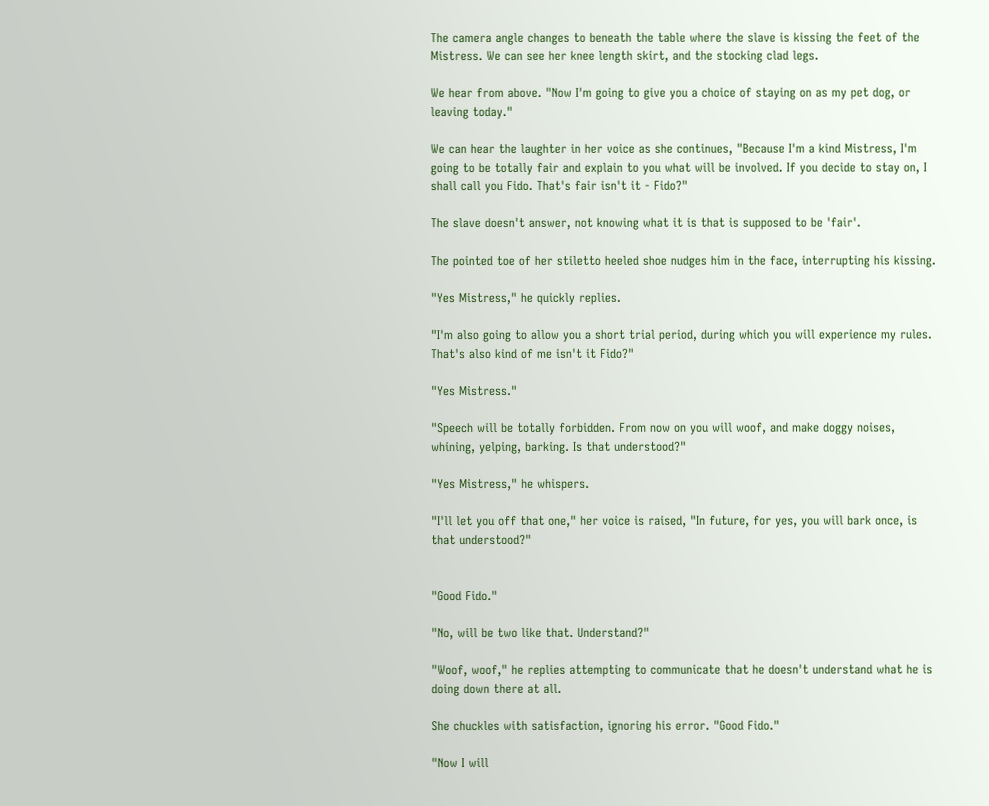The camera angle changes to beneath the table where the slave is kissing the feet of the Mistress. We can see her knee length skirt, and the stocking clad legs.

We hear from above. "Now I'm going to give you a choice of staying on as my pet dog, or leaving today."

We can hear the laughter in her voice as she continues, "Because I'm a kind Mistress, I'm going to be totally fair and explain to you what will be involved. If you decide to stay on, I shall call you Fido. That's fair isn't it - Fido?"

The slave doesn't answer, not knowing what it is that is supposed to be 'fair'.

The pointed toe of her stiletto heeled shoe nudges him in the face, interrupting his kissing.

"Yes Mistress," he quickly replies.

"I'm also going to allow you a short trial period, during which you will experience my rules. That's also kind of me isn't it Fido?"

"Yes Mistress."

"Speech will be totally forbidden. From now on you will woof, and make doggy noises, whining, yelping, barking. Is that understood?"

"Yes Mistress," he whispers.

"I'll let you off that one," her voice is raised, "In future, for yes, you will bark once, is that understood?"


"Good Fido."

"No, will be two like that. Understand?"

"Woof, woof," he replies attempting to communicate that he doesn't understand what he is doing down there at all.

She chuckles with satisfaction, ignoring his error. "Good Fido."

"Now I will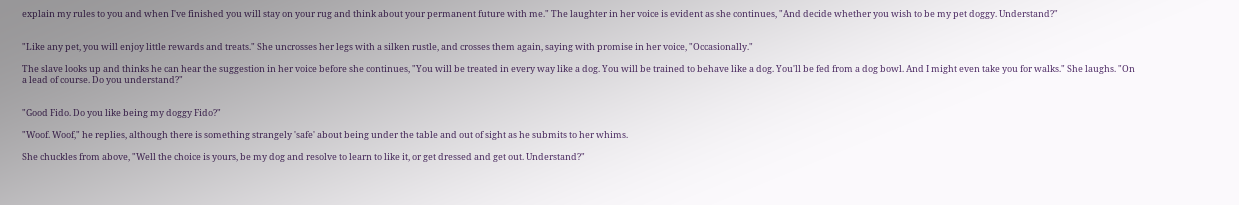explain my rules to you and when I've finished you will stay on your rug and think about your permanent future with me." The laughter in her voice is evident as she continues, "And decide whether you wish to be my pet doggy. Understand?"


"Like any pet, you will enjoy little rewards and treats." She uncrosses her legs with a silken rustle, and crosses them again, saying with promise in her voice, "Occasionally."

The slave looks up and thinks he can hear the suggestion in her voice before she continues, "You will be treated in every way like a dog. You will be trained to behave like a dog. You'll be fed from a dog bowl. And I might even take you for walks." She laughs. "On a lead of course. Do you understand?"


"Good Fido. Do you like being my doggy Fido?"

"Woof. Woof," he replies, although there is something strangely 'safe' about being under the table and out of sight as he submits to her whims.

She chuckles from above, "Well the choice is yours, be my dog and resolve to learn to like it, or get dressed and get out. Understand?"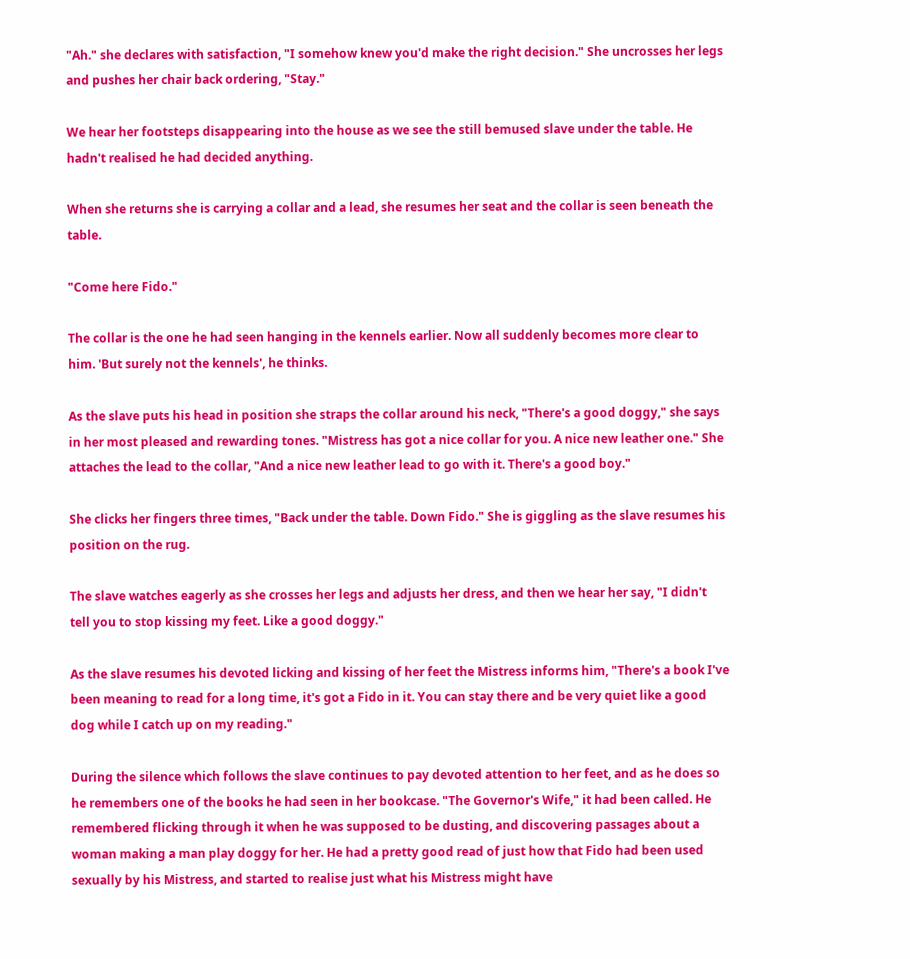"Ah." she declares with satisfaction, "I somehow knew you'd make the right decision." She uncrosses her legs and pushes her chair back ordering, "Stay."

We hear her footsteps disappearing into the house as we see the still bemused slave under the table. He hadn't realised he had decided anything.

When she returns she is carrying a collar and a lead, she resumes her seat and the collar is seen beneath the table.

"Come here Fido."

The collar is the one he had seen hanging in the kennels earlier. Now all suddenly becomes more clear to him. 'But surely not the kennels', he thinks.

As the slave puts his head in position she straps the collar around his neck, "There's a good doggy," she says in her most pleased and rewarding tones. "Mistress has got a nice collar for you. A nice new leather one." She attaches the lead to the collar, "And a nice new leather lead to go with it. There's a good boy."

She clicks her fingers three times, "Back under the table. Down Fido." She is giggling as the slave resumes his position on the rug.

The slave watches eagerly as she crosses her legs and adjusts her dress, and then we hear her say, "I didn't tell you to stop kissing my feet. Like a good doggy."

As the slave resumes his devoted licking and kissing of her feet the Mistress informs him, "There's a book I've been meaning to read for a long time, it's got a Fido in it. You can stay there and be very quiet like a good dog while I catch up on my reading."

During the silence which follows the slave continues to pay devoted attention to her feet, and as he does so he remembers one of the books he had seen in her bookcase. "The Governor's Wife," it had been called. He remembered flicking through it when he was supposed to be dusting, and discovering passages about a woman making a man play doggy for her. He had a pretty good read of just how that Fido had been used sexually by his Mistress, and started to realise just what his Mistress might have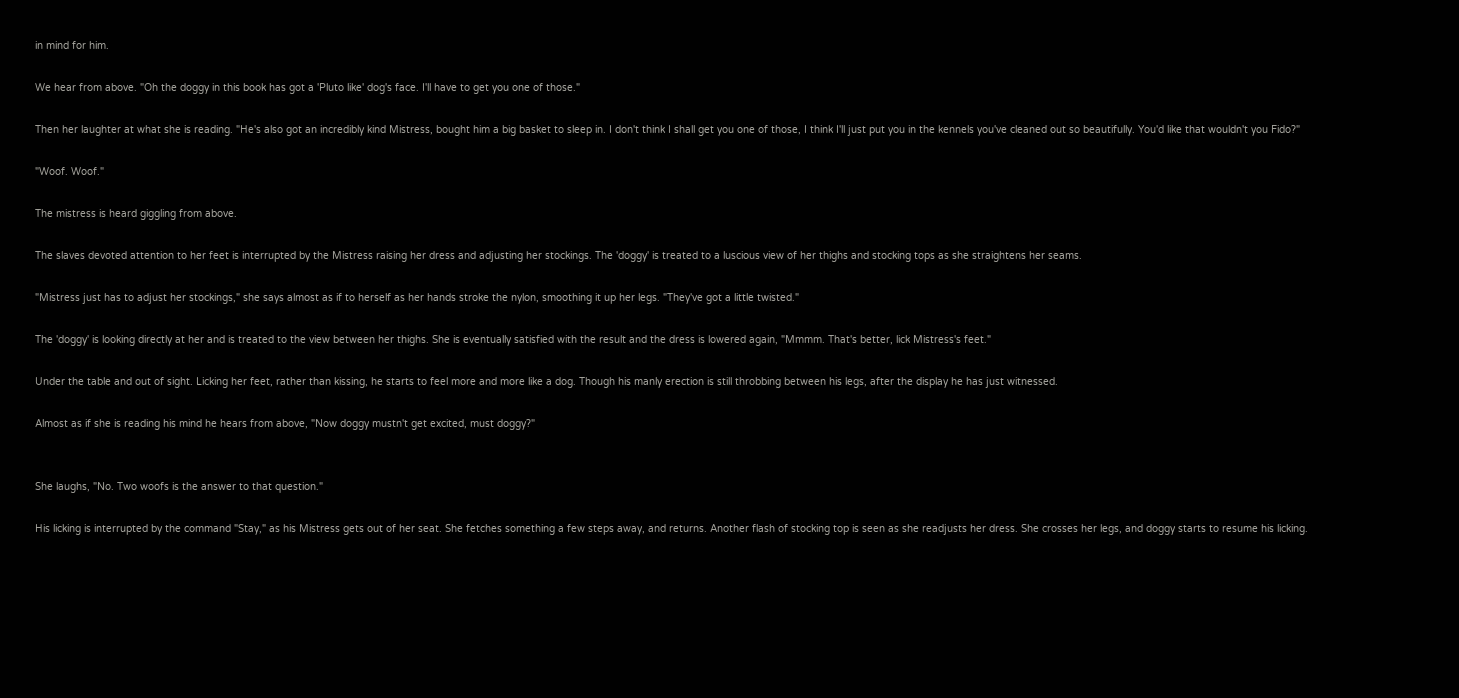in mind for him.

We hear from above. "Oh the doggy in this book has got a 'Pluto like' dog's face. I'll have to get you one of those."

Then her laughter at what she is reading. "He's also got an incredibly kind Mistress, bought him a big basket to sleep in. I don't think I shall get you one of those, I think I'll just put you in the kennels you've cleaned out so beautifully. You'd like that wouldn't you Fido?"

"Woof. Woof."

The mistress is heard giggling from above.

The slaves devoted attention to her feet is interrupted by the Mistress raising her dress and adjusting her stockings. The 'doggy' is treated to a luscious view of her thighs and stocking tops as she straightens her seams.

"Mistress just has to adjust her stockings," she says almost as if to herself as her hands stroke the nylon, smoothing it up her legs. "They've got a little twisted."

The 'doggy' is looking directly at her and is treated to the view between her thighs. She is eventually satisfied with the result and the dress is lowered again, "Mmmm. That's better, lick Mistress's feet."

Under the table and out of sight. Licking her feet, rather than kissing, he starts to feel more and more like a dog. Though his manly erection is still throbbing between his legs, after the display he has just witnessed.

Almost as if she is reading his mind he hears from above, "Now doggy mustn't get excited, must doggy?"


She laughs, "No. Two woofs is the answer to that question."

His licking is interrupted by the command "Stay," as his Mistress gets out of her seat. She fetches something a few steps away, and returns. Another flash of stocking top is seen as she readjusts her dress. She crosses her legs, and doggy starts to resume his licking.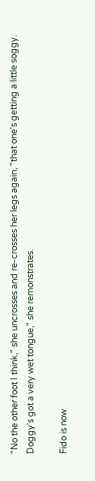"No the other foot I think," she uncrosses and re-crosses her legs again, "that one's getting a little soggy. Doggy's got a very wet tongue," she remonstrates.

Fido is now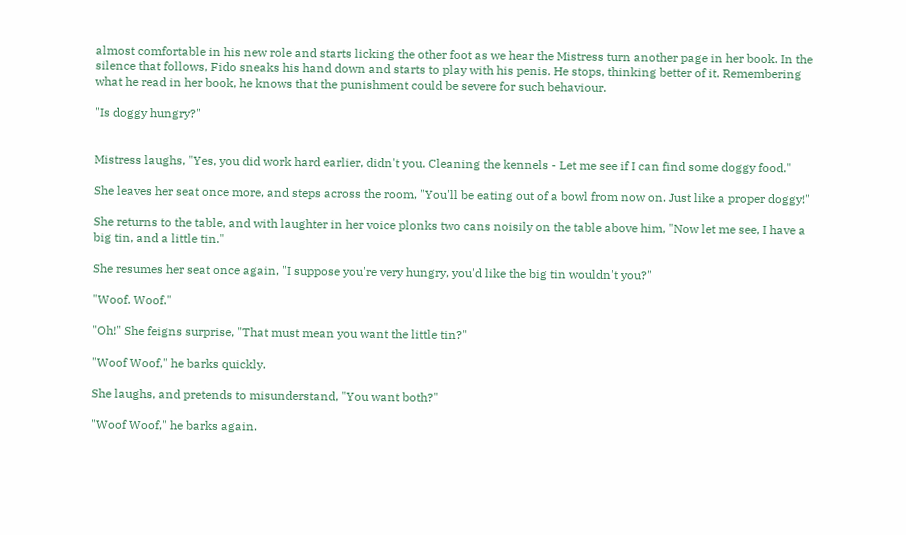almost comfortable in his new role and starts licking the other foot as we hear the Mistress turn another page in her book. In the silence that follows, Fido sneaks his hand down and starts to play with his penis. He stops, thinking better of it. Remembering what he read in her book, he knows that the punishment could be severe for such behaviour.

"Is doggy hungry?"


Mistress laughs, "Yes, you did work hard earlier, didn't you. Cleaning the kennels - Let me see if I can find some doggy food."

She leaves her seat once more, and steps across the room, "You'll be eating out of a bowl from now on. Just like a proper doggy!"

She returns to the table, and with laughter in her voice plonks two cans noisily on the table above him, "Now let me see, I have a big tin, and a little tin."

She resumes her seat once again, "I suppose you're very hungry, you'd like the big tin wouldn't you?"

"Woof. Woof."

"Oh!" She feigns surprise, "That must mean you want the little tin?"

"Woof Woof," he barks quickly.

She laughs, and pretends to misunderstand, "You want both?"

"Woof Woof," he barks again.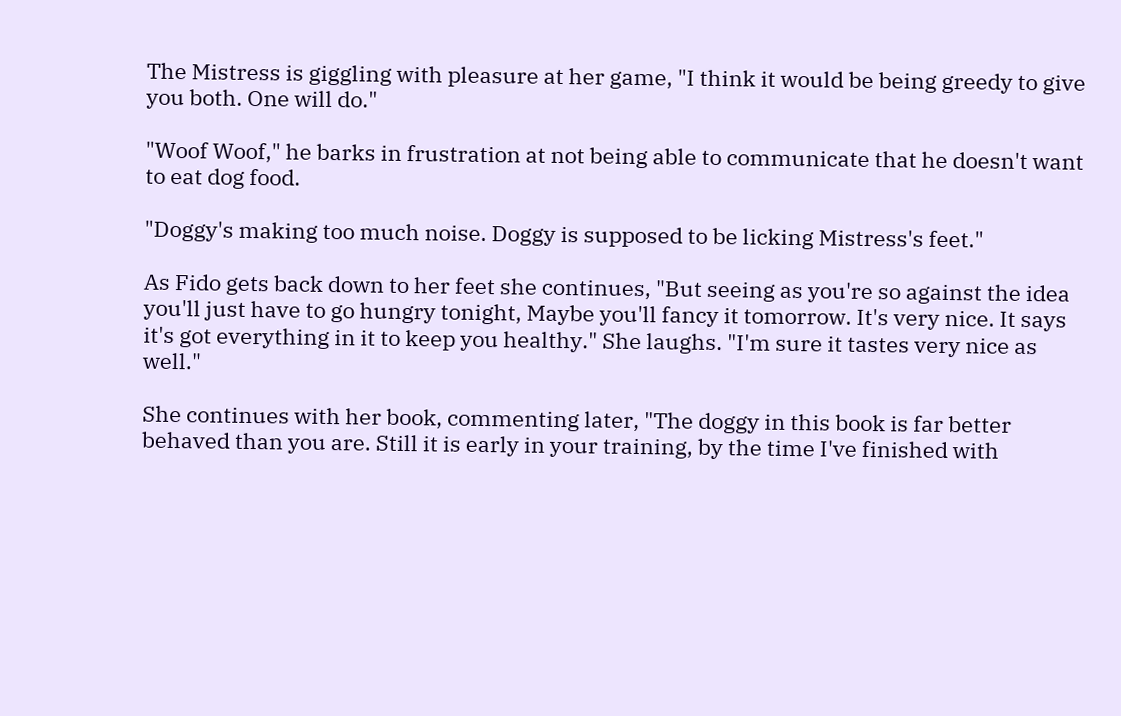The Mistress is giggling with pleasure at her game, "I think it would be being greedy to give you both. One will do."

"Woof Woof," he barks in frustration at not being able to communicate that he doesn't want to eat dog food.

"Doggy's making too much noise. Doggy is supposed to be licking Mistress's feet."

As Fido gets back down to her feet she continues, "But seeing as you're so against the idea you'll just have to go hungry tonight, Maybe you'll fancy it tomorrow. It's very nice. It says it's got everything in it to keep you healthy." She laughs. "I'm sure it tastes very nice as well."

She continues with her book, commenting later, "The doggy in this book is far better behaved than you are. Still it is early in your training, by the time I've finished with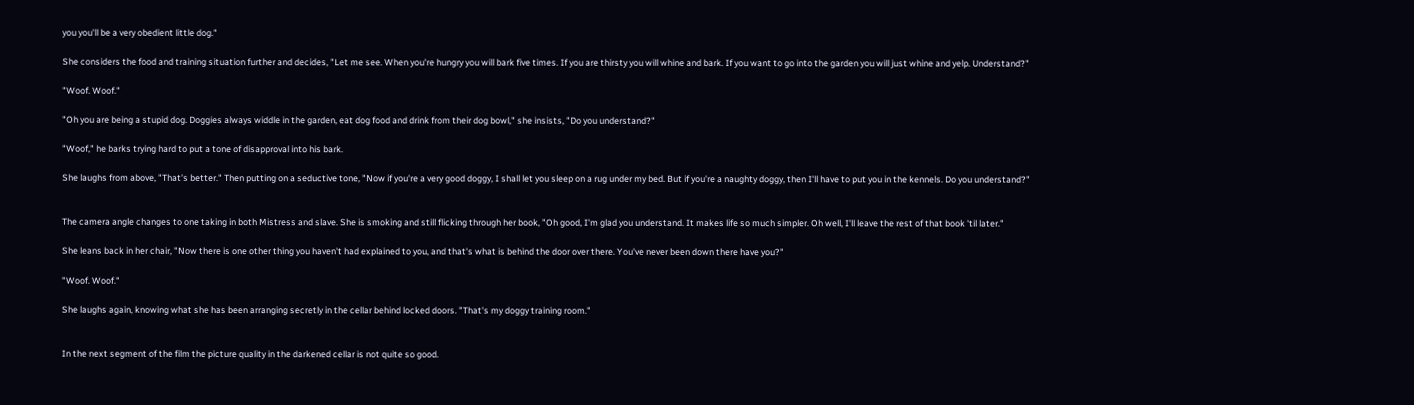you you'll be a very obedient little dog."

She considers the food and training situation further and decides, "Let me see. When you're hungry you will bark five times. If you are thirsty you will whine and bark. If you want to go into the garden you will just whine and yelp. Understand?"

"Woof. Woof."

"Oh you are being a stupid dog. Doggies always widdle in the garden, eat dog food and drink from their dog bowl," she insists, "Do you understand?"

"Woof," he barks trying hard to put a tone of disapproval into his bark.

She laughs from above, "That's better." Then putting on a seductive tone, "Now if you're a very good doggy, I shall let you sleep on a rug under my bed. But if you're a naughty doggy, then I'll have to put you in the kennels. Do you understand?"


The camera angle changes to one taking in both Mistress and slave. She is smoking and still flicking through her book, "Oh good, I'm glad you understand. It makes life so much simpler. Oh well, I'll leave the rest of that book 'til later."

She leans back in her chair, "Now there is one other thing you haven't had explained to you, and that's what is behind the door over there. You've never been down there have you?"

"Woof. Woof."

She laughs again, knowing what she has been arranging secretly in the cellar behind locked doors. "That's my doggy training room."


In the next segment of the film the picture quality in the darkened cellar is not quite so good.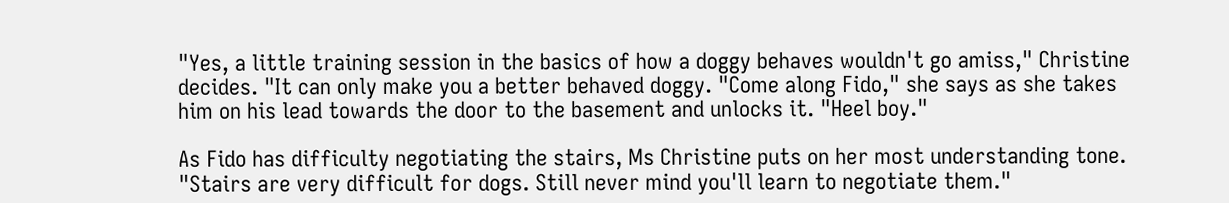"Yes, a little training session in the basics of how a doggy behaves wouldn't go amiss," Christine decides. "It can only make you a better behaved doggy. "Come along Fido," she says as she takes him on his lead towards the door to the basement and unlocks it. "Heel boy."

As Fido has difficulty negotiating the stairs, Ms Christine puts on her most understanding tone. "Stairs are very difficult for dogs. Still never mind you'll learn to negotiate them."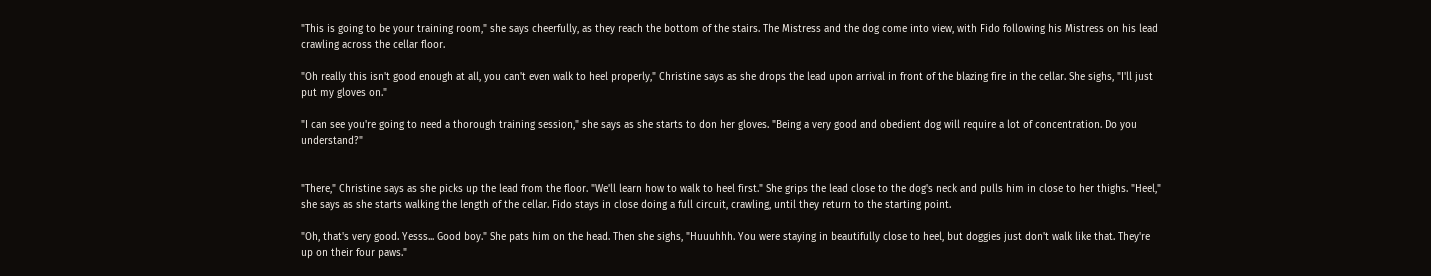"This is going to be your training room," she says cheerfully, as they reach the bottom of the stairs. The Mistress and the dog come into view, with Fido following his Mistress on his lead crawling across the cellar floor.

"Oh really this isn't good enough at all, you can't even walk to heel properly," Christine says as she drops the lead upon arrival in front of the blazing fire in the cellar. She sighs, "I'll just put my gloves on."

"I can see you're going to need a thorough training session," she says as she starts to don her gloves. "Being a very good and obedient dog will require a lot of concentration. Do you understand?"


"There," Christine says as she picks up the lead from the floor. "We'll learn how to walk to heel first." She grips the lead close to the dog's neck and pulls him in close to her thighs. "Heel," she says as she starts walking the length of the cellar. Fido stays in close doing a full circuit, crawling, until they return to the starting point.

"Oh, that's very good. Yesss... Good boy." She pats him on the head. Then she sighs, "Huuuhhh. You were staying in beautifully close to heel, but doggies just don't walk like that. They're up on their four paws."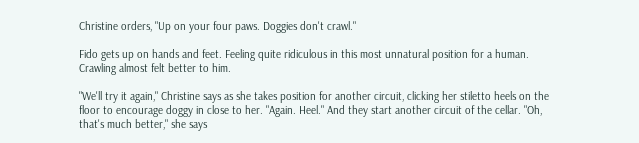Christine orders, "Up on your four paws. Doggies don't crawl."

Fido gets up on hands and feet. Feeling quite ridiculous in this most unnatural position for a human. Crawling almost felt better to him.

"We'll try it again," Christine says as she takes position for another circuit, clicking her stiletto heels on the floor to encourage doggy in close to her. "Again. Heel." And they start another circuit of the cellar. "Oh, that's much better," she says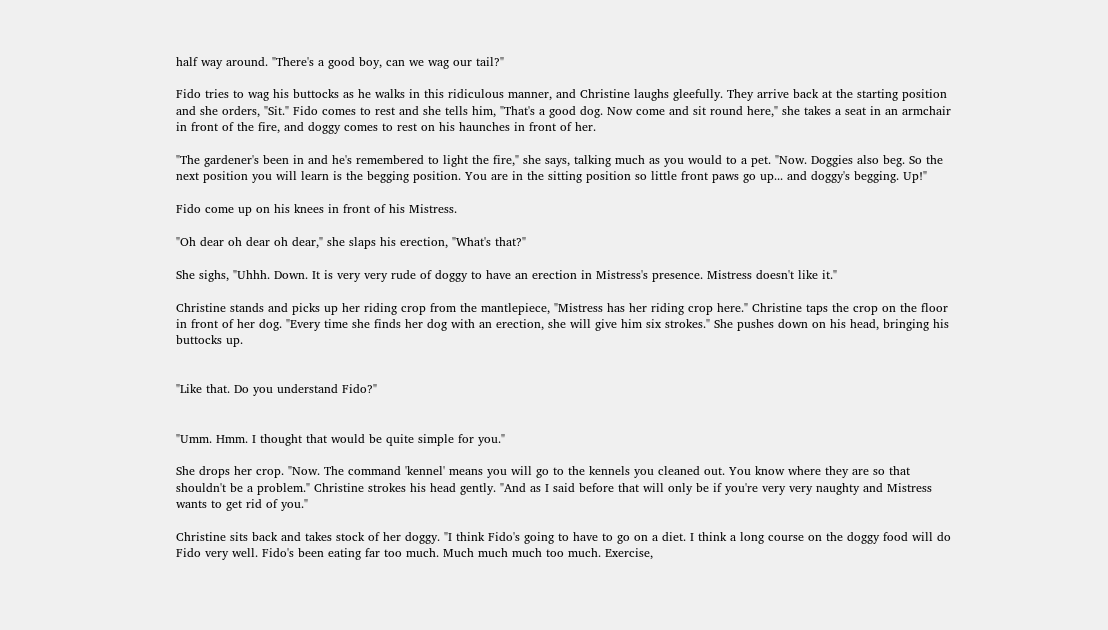half way around. "There's a good boy, can we wag our tail?"

Fido tries to wag his buttocks as he walks in this ridiculous manner, and Christine laughs gleefully. They arrive back at the starting position and she orders, "Sit." Fido comes to rest and she tells him, "That's a good dog. Now come and sit round here," she takes a seat in an armchair in front of the fire, and doggy comes to rest on his haunches in front of her.

"The gardener's been in and he's remembered to light the fire," she says, talking much as you would to a pet. "Now. Doggies also beg. So the next position you will learn is the begging position. You are in the sitting position so little front paws go up... and doggy's begging. Up!"

Fido come up on his knees in front of his Mistress.

"Oh dear oh dear oh dear," she slaps his erection, "What's that?"

She sighs, "Uhhh. Down. It is very very rude of doggy to have an erection in Mistress's presence. Mistress doesn't like it."

Christine stands and picks up her riding crop from the mantlepiece, "Mistress has her riding crop here." Christine taps the crop on the floor in front of her dog. "Every time she finds her dog with an erection, she will give him six strokes." She pushes down on his head, bringing his buttocks up.


"Like that. Do you understand Fido?"


"Umm. Hmm. I thought that would be quite simple for you."

She drops her crop. "Now. The command 'kennel' means you will go to the kennels you cleaned out. You know where they are so that shouldn't be a problem." Christine strokes his head gently. "And as I said before that will only be if you're very very naughty and Mistress wants to get rid of you."

Christine sits back and takes stock of her doggy. "I think Fido's going to have to go on a diet. I think a long course on the doggy food will do Fido very well. Fido's been eating far too much. Much much much too much. Exercise,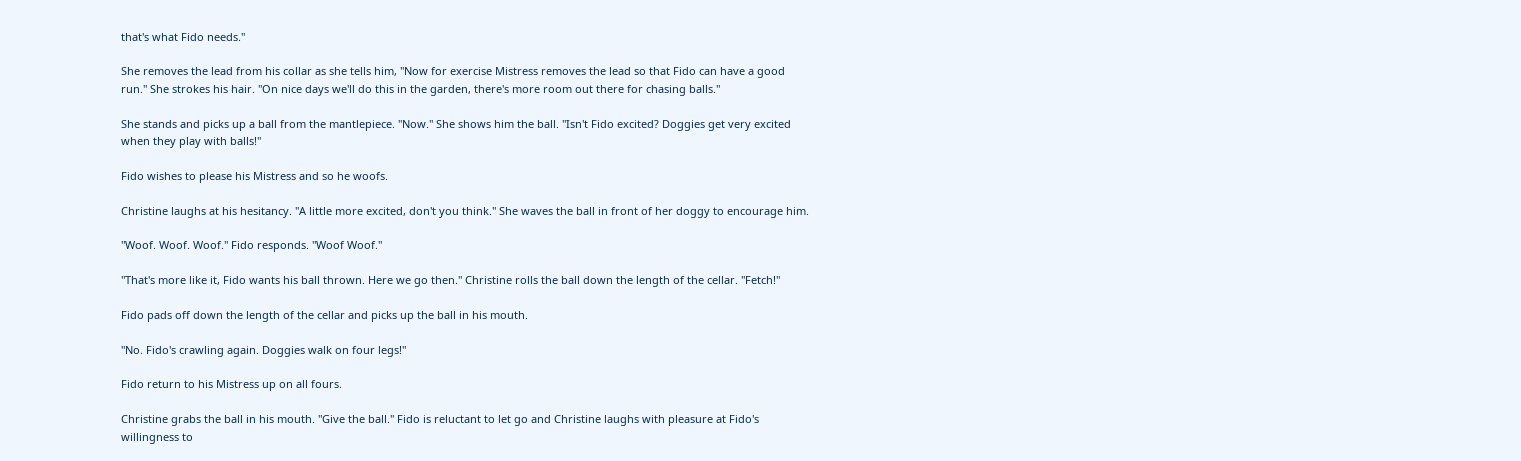that's what Fido needs."

She removes the lead from his collar as she tells him, "Now for exercise Mistress removes the lead so that Fido can have a good run." She strokes his hair. "On nice days we'll do this in the garden, there's more room out there for chasing balls."

She stands and picks up a ball from the mantlepiece. "Now." She shows him the ball. "Isn't Fido excited? Doggies get very excited when they play with balls!"

Fido wishes to please his Mistress and so he woofs.

Christine laughs at his hesitancy. "A little more excited, don't you think." She waves the ball in front of her doggy to encourage him.

"Woof. Woof. Woof." Fido responds. "Woof Woof."

"That's more like it, Fido wants his ball thrown. Here we go then." Christine rolls the ball down the length of the cellar. "Fetch!"

Fido pads off down the length of the cellar and picks up the ball in his mouth.

"No. Fido's crawling again. Doggies walk on four legs!"

Fido return to his Mistress up on all fours.

Christine grabs the ball in his mouth. "Give the ball." Fido is reluctant to let go and Christine laughs with pleasure at Fido's willingness to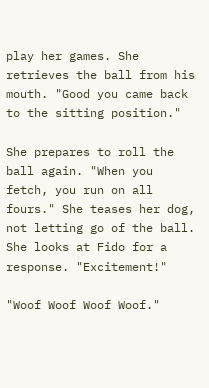play her games. She retrieves the ball from his mouth. "Good you came back to the sitting position."

She prepares to roll the ball again. "When you fetch, you run on all fours." She teases her dog, not letting go of the ball. She looks at Fido for a response. "Excitement!"

"Woof Woof Woof Woof."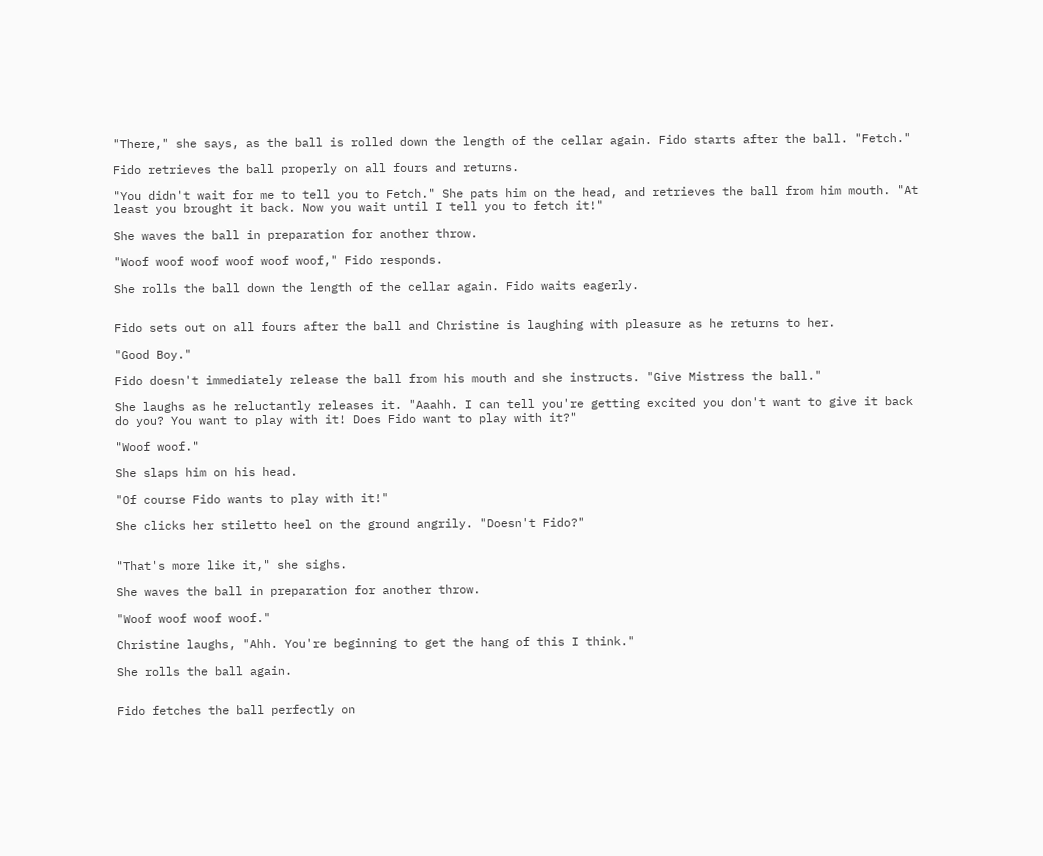"There," she says, as the ball is rolled down the length of the cellar again. Fido starts after the ball. "Fetch."

Fido retrieves the ball properly on all fours and returns.

"You didn't wait for me to tell you to Fetch." She pats him on the head, and retrieves the ball from him mouth. "At least you brought it back. Now you wait until I tell you to fetch it!"

She waves the ball in preparation for another throw.

"Woof woof woof woof woof woof," Fido responds.

She rolls the ball down the length of the cellar again. Fido waits eagerly.


Fido sets out on all fours after the ball and Christine is laughing with pleasure as he returns to her.

"Good Boy."

Fido doesn't immediately release the ball from his mouth and she instructs. "Give Mistress the ball."

She laughs as he reluctantly releases it. "Aaahh. I can tell you're getting excited you don't want to give it back do you? You want to play with it! Does Fido want to play with it?"

"Woof woof."

She slaps him on his head.

"Of course Fido wants to play with it!"

She clicks her stiletto heel on the ground angrily. "Doesn't Fido?"


"That's more like it," she sighs.

She waves the ball in preparation for another throw.

"Woof woof woof woof."

Christine laughs, "Ahh. You're beginning to get the hang of this I think."

She rolls the ball again.


Fido fetches the ball perfectly on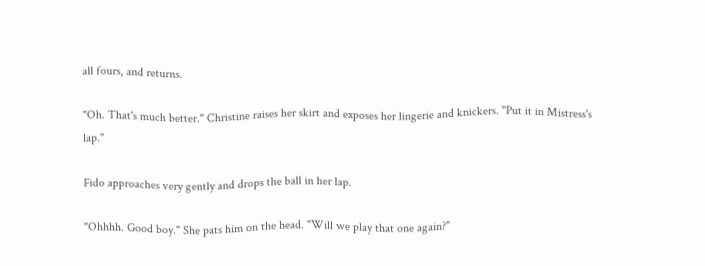all fours, and returns.

"Oh. That's much better." Christine raises her skirt and exposes her lingerie and knickers. "Put it in Mistress's lap."

Fido approaches very gently and drops the ball in her lap.

"Ohhhh. Good boy." She pats him on the head. "Will we play that one again?"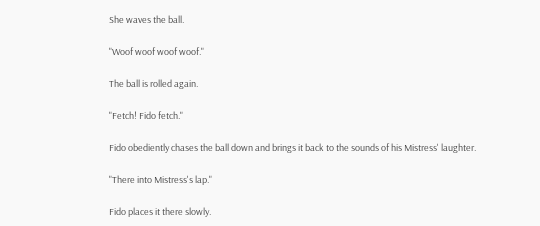She waves the ball.

"Woof woof woof woof."

The ball is rolled again.

"Fetch! Fido fetch."

Fido obediently chases the ball down and brings it back to the sounds of his Mistress' laughter.

"There into Mistress's lap."

Fido places it there slowly.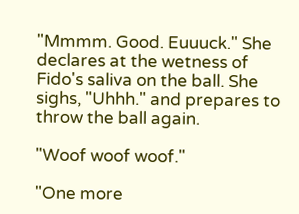"Mmmm. Good. Euuuck." She declares at the wetness of Fido's saliva on the ball. She sighs, "Uhhh." and prepares to throw the ball again.

"Woof woof woof."

"One more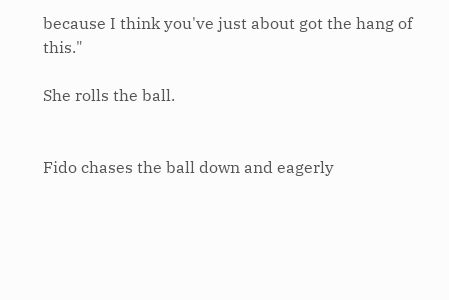because I think you've just about got the hang of this."

She rolls the ball.


Fido chases the ball down and eagerly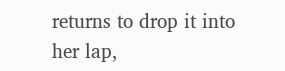returns to drop it into her lap,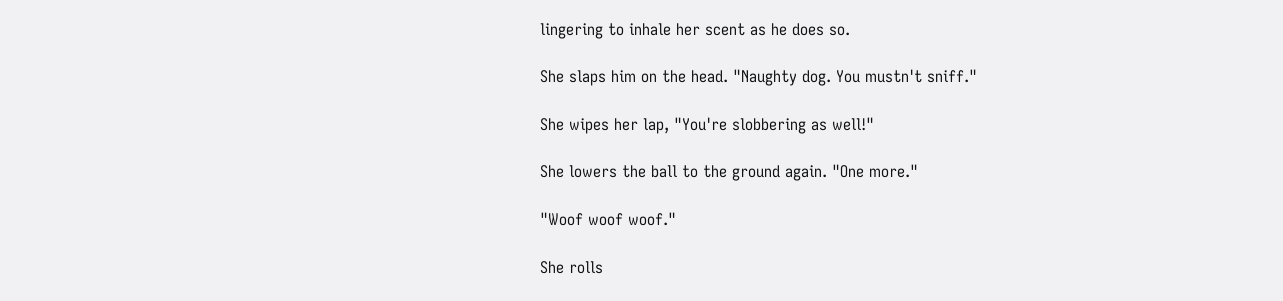lingering to inhale her scent as he does so.

She slaps him on the head. "Naughty dog. You mustn't sniff."

She wipes her lap, "You're slobbering as well!"

She lowers the ball to the ground again. "One more."

"Woof woof woof."

She rolls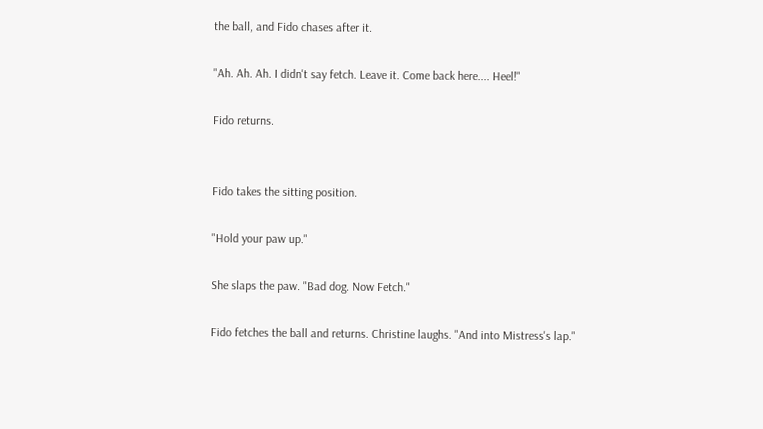the ball, and Fido chases after it.

"Ah. Ah. Ah. I didn't say fetch. Leave it. Come back here.... Heel!"

Fido returns.


Fido takes the sitting position.

"Hold your paw up."

She slaps the paw. "Bad dog. Now Fetch."

Fido fetches the ball and returns. Christine laughs. "And into Mistress's lap."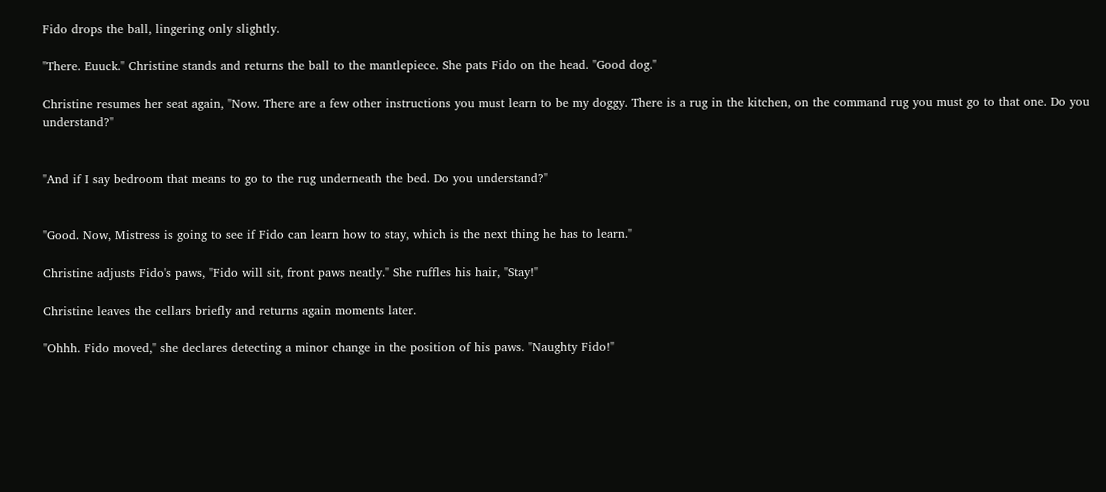Fido drops the ball, lingering only slightly.

"There. Euuck." Christine stands and returns the ball to the mantlepiece. She pats Fido on the head. "Good dog."

Christine resumes her seat again, "Now. There are a few other instructions you must learn to be my doggy. There is a rug in the kitchen, on the command rug you must go to that one. Do you understand?"


"And if I say bedroom that means to go to the rug underneath the bed. Do you understand?"


"Good. Now, Mistress is going to see if Fido can learn how to stay, which is the next thing he has to learn."

Christine adjusts Fido's paws, "Fido will sit, front paws neatly." She ruffles his hair, "Stay!"

Christine leaves the cellars briefly and returns again moments later.

"Ohhh. Fido moved," she declares detecting a minor change in the position of his paws. "Naughty Fido!"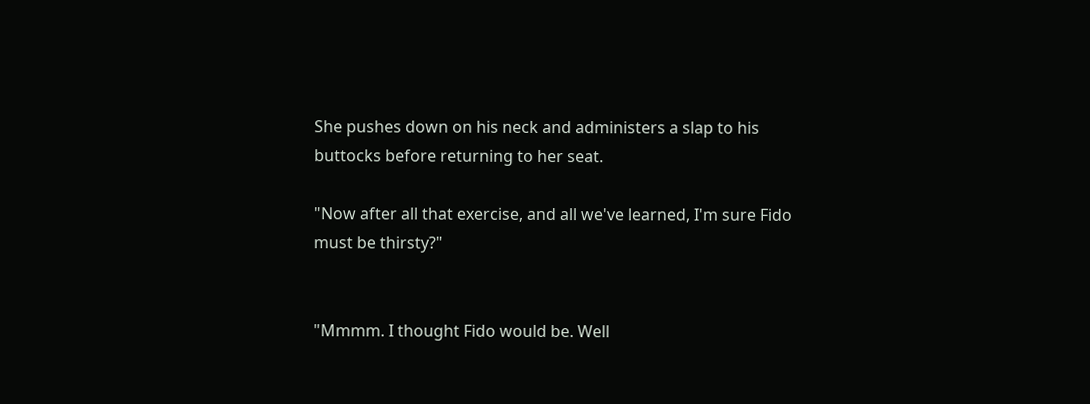She pushes down on his neck and administers a slap to his buttocks before returning to her seat.

"Now after all that exercise, and all we've learned, I'm sure Fido must be thirsty?"


"Mmmm. I thought Fido would be. Well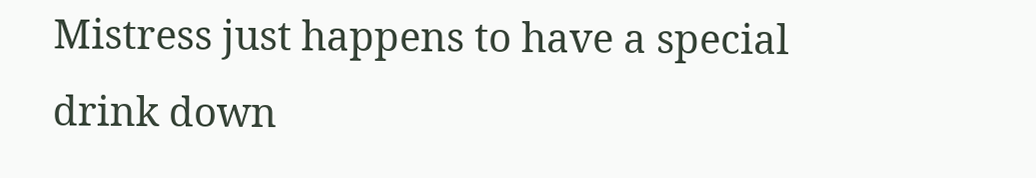Mistress just happens to have a special drink down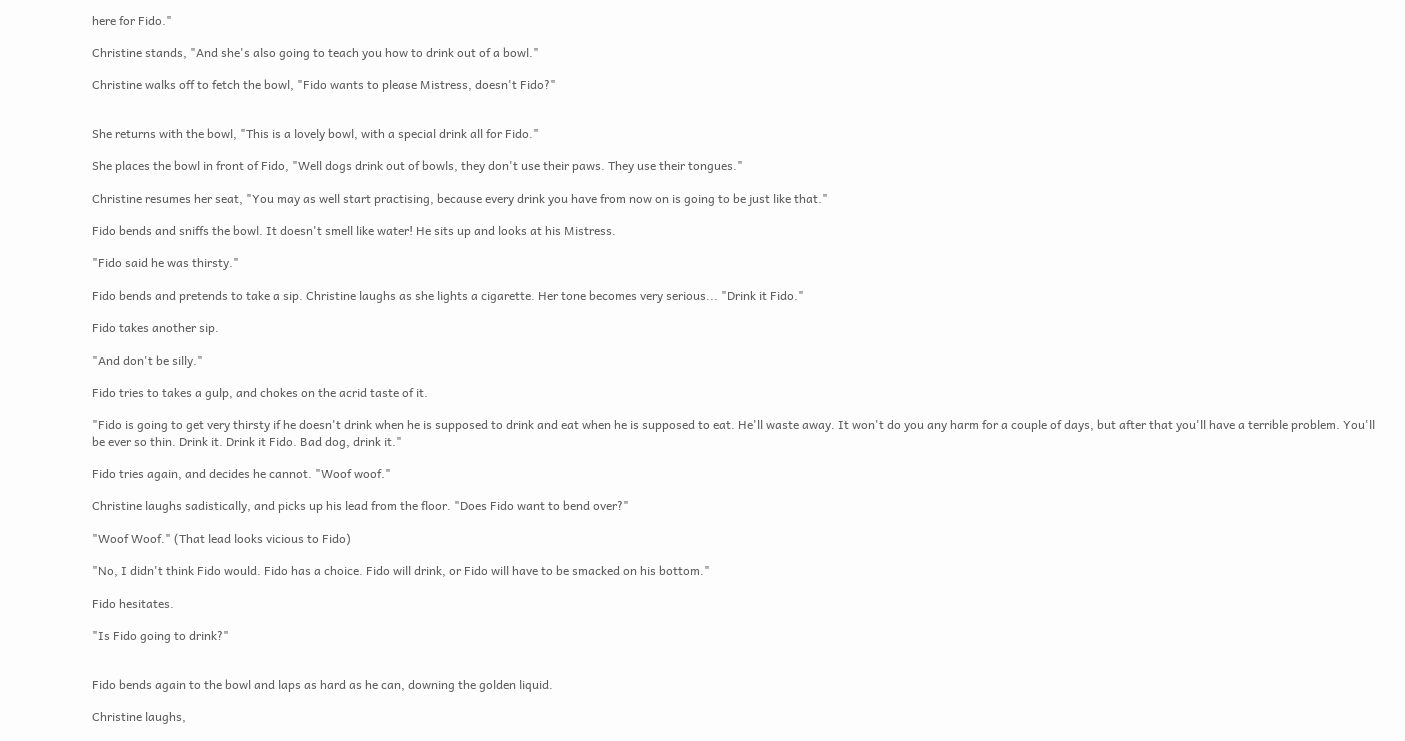here for Fido."

Christine stands, "And she's also going to teach you how to drink out of a bowl."

Christine walks off to fetch the bowl, "Fido wants to please Mistress, doesn't Fido?"


She returns with the bowl, "This is a lovely bowl, with a special drink all for Fido."

She places the bowl in front of Fido, "Well dogs drink out of bowls, they don't use their paws. They use their tongues."

Christine resumes her seat, "You may as well start practising, because every drink you have from now on is going to be just like that."

Fido bends and sniffs the bowl. It doesn't smell like water! He sits up and looks at his Mistress.

"Fido said he was thirsty."

Fido bends and pretends to take a sip. Christine laughs as she lights a cigarette. Her tone becomes very serious... "Drink it Fido."

Fido takes another sip.

"And don't be silly."

Fido tries to takes a gulp, and chokes on the acrid taste of it.

"Fido is going to get very thirsty if he doesn't drink when he is supposed to drink and eat when he is supposed to eat. He'll waste away. It won't do you any harm for a couple of days, but after that you'll have a terrible problem. You'll be ever so thin. Drink it. Drink it Fido. Bad dog, drink it."

Fido tries again, and decides he cannot. "Woof woof."

Christine laughs sadistically, and picks up his lead from the floor. "Does Fido want to bend over?"

"Woof Woof." (That lead looks vicious to Fido)

"No, I didn't think Fido would. Fido has a choice. Fido will drink, or Fido will have to be smacked on his bottom."

Fido hesitates.

"Is Fido going to drink?"


Fido bends again to the bowl and laps as hard as he can, downing the golden liquid.

Christine laughs,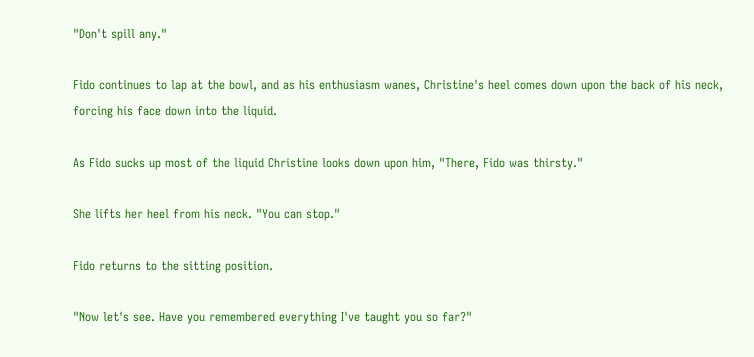"Don't spill any."

Fido continues to lap at the bowl, and as his enthusiasm wanes, Christine's heel comes down upon the back of his neck, forcing his face down into the liquid.

As Fido sucks up most of the liquid Christine looks down upon him, "There, Fido was thirsty."

She lifts her heel from his neck. "You can stop."

Fido returns to the sitting position.

"Now let's see. Have you remembered everything I've taught you so far?"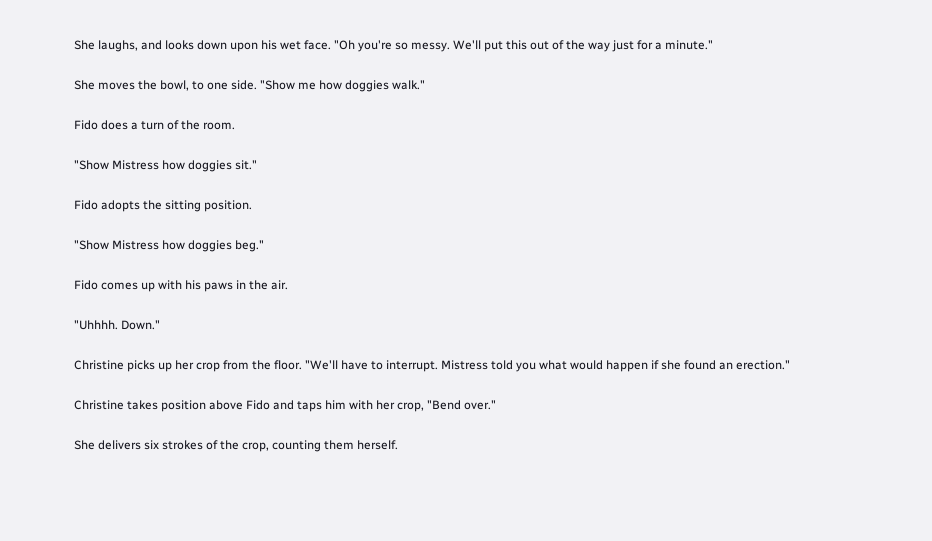She laughs, and looks down upon his wet face. "Oh you're so messy. We'll put this out of the way just for a minute."

She moves the bowl, to one side. "Show me how doggies walk."

Fido does a turn of the room.

"Show Mistress how doggies sit."

Fido adopts the sitting position.

"Show Mistress how doggies beg."

Fido comes up with his paws in the air.

"Uhhhh. Down."

Christine picks up her crop from the floor. "We'll have to interrupt. Mistress told you what would happen if she found an erection."

Christine takes position above Fido and taps him with her crop, "Bend over."

She delivers six strokes of the crop, counting them herself.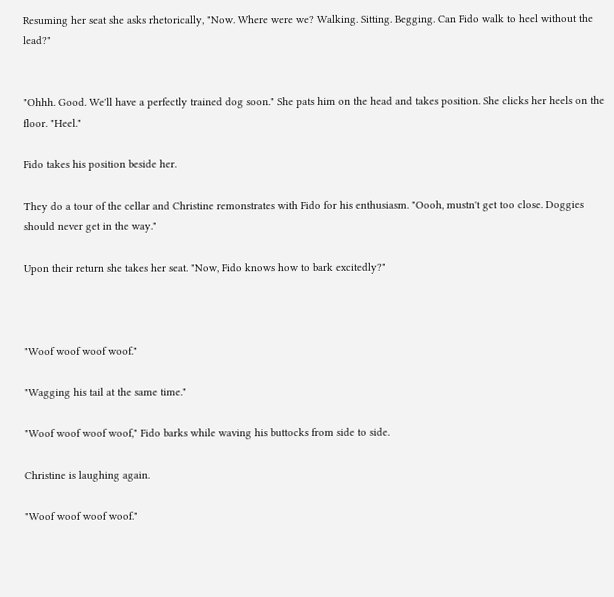Resuming her seat she asks rhetorically, "Now. Where were we? Walking. Sitting. Begging. Can Fido walk to heel without the lead?"


"Ohhh. Good. We'll have a perfectly trained dog soon." She pats him on the head and takes position. She clicks her heels on the floor. "Heel."

Fido takes his position beside her.

They do a tour of the cellar and Christine remonstrates with Fido for his enthusiasm. "Oooh, mustn't get too close. Doggies should never get in the way."

Upon their return she takes her seat. "Now, Fido knows how to bark excitedly?"



"Woof woof woof woof."

"Wagging his tail at the same time."

"Woof woof woof woof," Fido barks while waving his buttocks from side to side.

Christine is laughing again.

"Woof woof woof woof."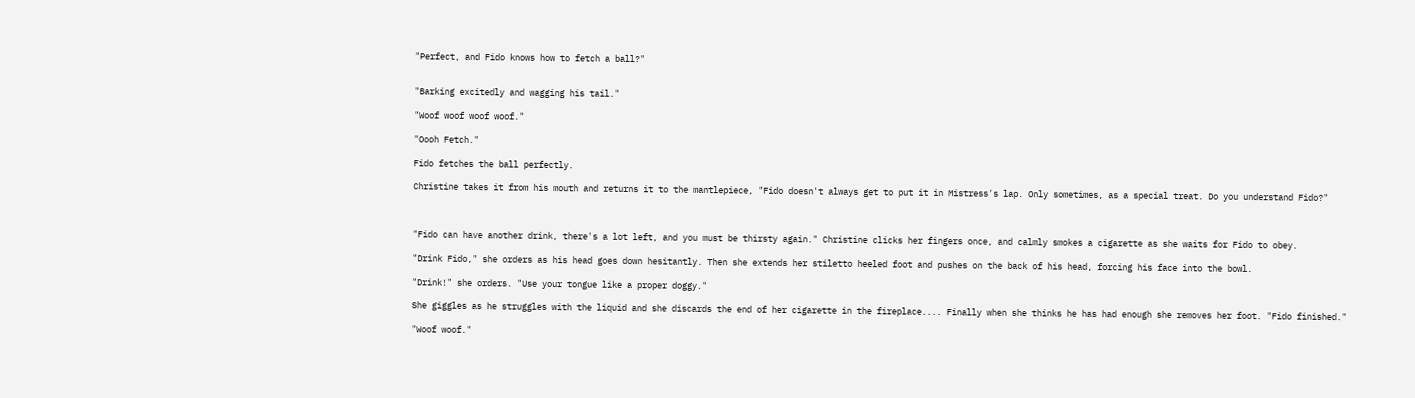"Perfect, and Fido knows how to fetch a ball?"


"Barking excitedly and wagging his tail."

"Woof woof woof woof."

"Oooh Fetch."

Fido fetches the ball perfectly.

Christine takes it from his mouth and returns it to the mantlepiece, "Fido doesn't always get to put it in Mistress's lap. Only sometimes, as a special treat. Do you understand Fido?"



"Fido can have another drink, there's a lot left, and you must be thirsty again." Christine clicks her fingers once, and calmly smokes a cigarette as she waits for Fido to obey.

"Drink Fido," she orders as his head goes down hesitantly. Then she extends her stiletto heeled foot and pushes on the back of his head, forcing his face into the bowl.

"Drink!" she orders. "Use your tongue like a proper doggy."

She giggles as he struggles with the liquid and she discards the end of her cigarette in the fireplace.... Finally when she thinks he has had enough she removes her foot. "Fido finished."

"Woof woof."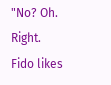"No? Oh. Right. Fido likes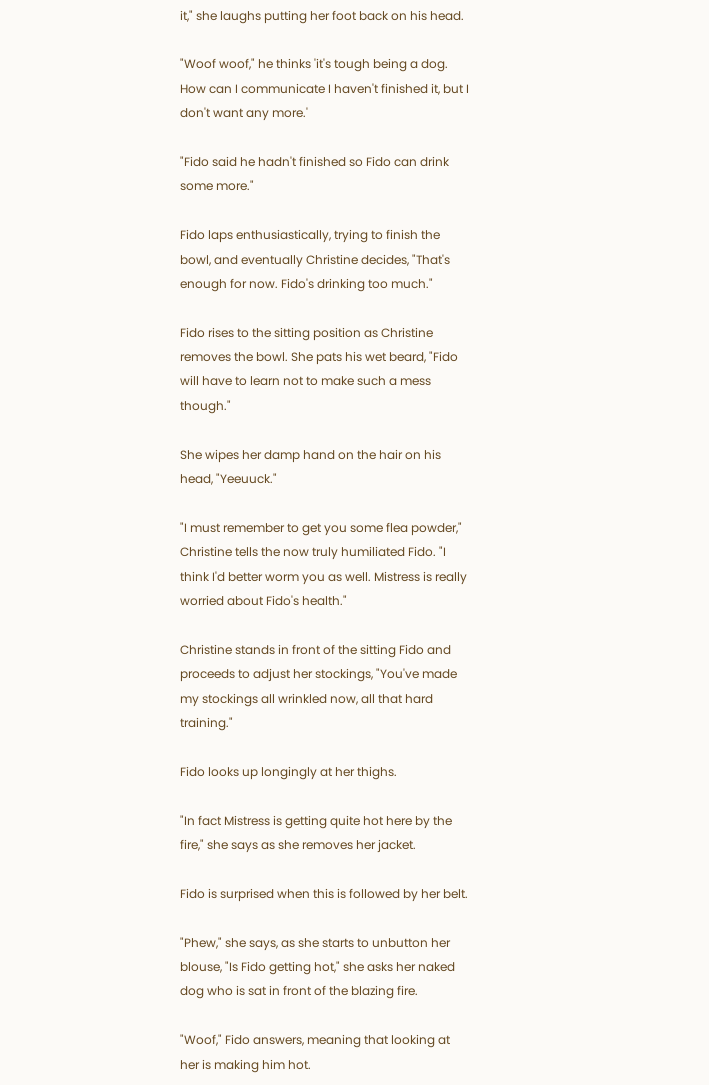it," she laughs putting her foot back on his head.

"Woof woof," he thinks 'it's tough being a dog. How can I communicate I haven't finished it, but I don't want any more.'

"Fido said he hadn't finished so Fido can drink some more."

Fido laps enthusiastically, trying to finish the bowl, and eventually Christine decides, "That's enough for now. Fido's drinking too much."

Fido rises to the sitting position as Christine removes the bowl. She pats his wet beard, "Fido will have to learn not to make such a mess though."

She wipes her damp hand on the hair on his head, "Yeeuuck."

"I must remember to get you some flea powder," Christine tells the now truly humiliated Fido. "I think I'd better worm you as well. Mistress is really worried about Fido's health."

Christine stands in front of the sitting Fido and proceeds to adjust her stockings, "You've made my stockings all wrinkled now, all that hard training."

Fido looks up longingly at her thighs.

"In fact Mistress is getting quite hot here by the fire," she says as she removes her jacket.

Fido is surprised when this is followed by her belt.

"Phew," she says, as she starts to unbutton her blouse, "Is Fido getting hot," she asks her naked dog who is sat in front of the blazing fire.

"Woof," Fido answers, meaning that looking at her is making him hot.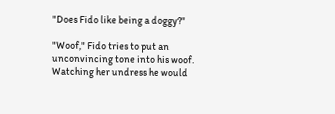"Does Fido like being a doggy?"

"Woof," Fido tries to put an unconvincing tone into his woof. Watching her undress he would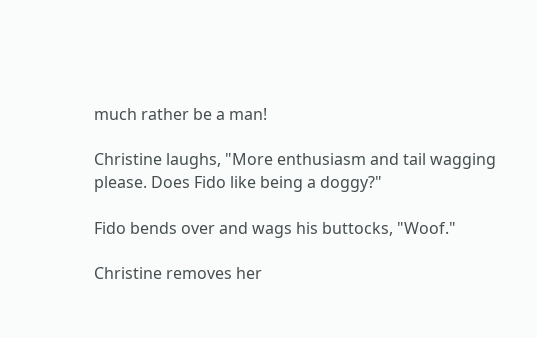much rather be a man!

Christine laughs, "More enthusiasm and tail wagging please. Does Fido like being a doggy?"

Fido bends over and wags his buttocks, "Woof."

Christine removes her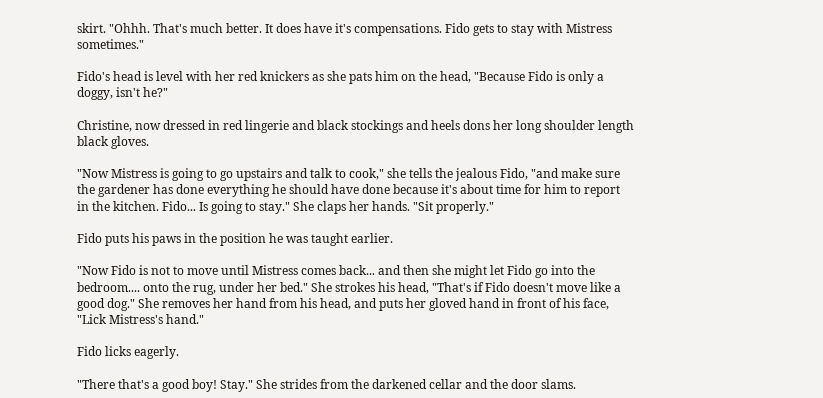skirt. "Ohhh. That's much better. It does have it's compensations. Fido gets to stay with Mistress sometimes."

Fido's head is level with her red knickers as she pats him on the head, "Because Fido is only a doggy, isn't he?"

Christine, now dressed in red lingerie and black stockings and heels dons her long shoulder length black gloves.

"Now Mistress is going to go upstairs and talk to cook," she tells the jealous Fido, "and make sure the gardener has done everything he should have done because it's about time for him to report in the kitchen. Fido... Is going to stay." She claps her hands. "Sit properly."

Fido puts his paws in the position he was taught earlier.

"Now Fido is not to move until Mistress comes back... and then she might let Fido go into the bedroom.... onto the rug, under her bed." She strokes his head, "That's if Fido doesn't move like a good dog." She removes her hand from his head, and puts her gloved hand in front of his face, "Lick Mistress's hand."

Fido licks eagerly.

"There that's a good boy! Stay." She strides from the darkened cellar and the door slams.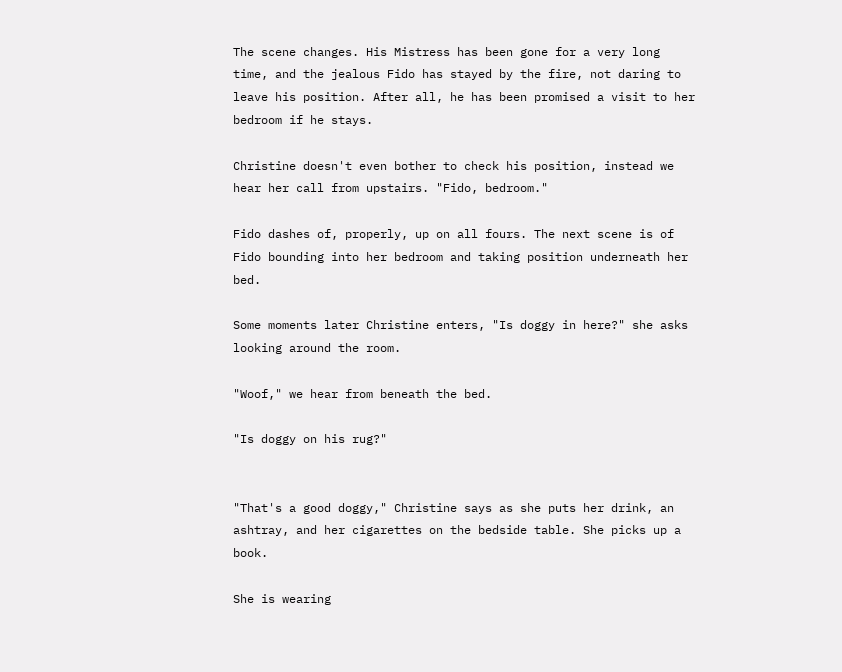The scene changes. His Mistress has been gone for a very long time, and the jealous Fido has stayed by the fire, not daring to leave his position. After all, he has been promised a visit to her bedroom if he stays.

Christine doesn't even bother to check his position, instead we hear her call from upstairs. "Fido, bedroom."

Fido dashes of, properly, up on all fours. The next scene is of Fido bounding into her bedroom and taking position underneath her bed.

Some moments later Christine enters, "Is doggy in here?" she asks looking around the room.

"Woof," we hear from beneath the bed.

"Is doggy on his rug?"


"That's a good doggy," Christine says as she puts her drink, an ashtray, and her cigarettes on the bedside table. She picks up a book.

She is wearing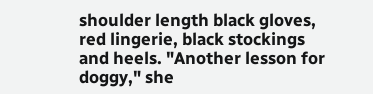shoulder length black gloves, red lingerie, black stockings and heels. "Another lesson for doggy," she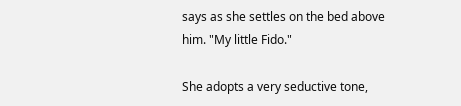says as she settles on the bed above him. "My little Fido."

She adopts a very seductive tone,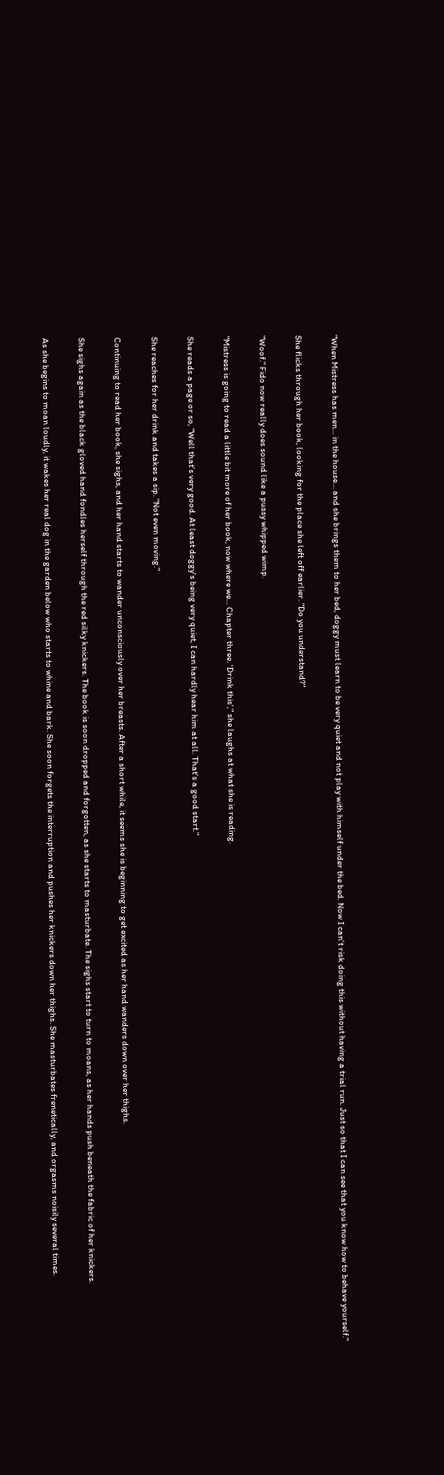"When Mistress has men... in the house... and she brings them to her bed, doggy must learn to be very quiet and not play with himself under the bed. Now I can't risk doing this without having a trial run. Just so that I can see that you know how to behave yourself."

She flicks through her book, looking for the place she left off earlier. "Do you understand?"

"Woof." Fido now really does sound like a pussy whipped wimp.

"Mistress is going to read a little bit more of her book, now where we... Chapter three. 'Drink this'," she laughs at what she is reading.

She reads a page or so, "Well that's very good. At least doggy's being very quiet, I can hardly hear him at all. That's a good start."

She reaches for her drink and takes a sip. "Not even moving."

Continuing to read her book, she sighs, and her hand starts to wander unconsciously over her breasts. After a short while, it seems she is beginning to get excited as her hand wanders down over her thighs.

She sighs again as the black gloved hand fondles herself through the red silky knickers. The book is soon dropped and forgotten, as she starts to masturbate. The sighs start to turn to moans, as her hands push beneath the fabric of her knickers.

As she begins to moan loudly, it wakes her real dog in the garden below who starts to whine and bark. She soon forgets the interruption and pushes her knickers down her thighs. She masturbates frenetically, and orgasms noisily several times.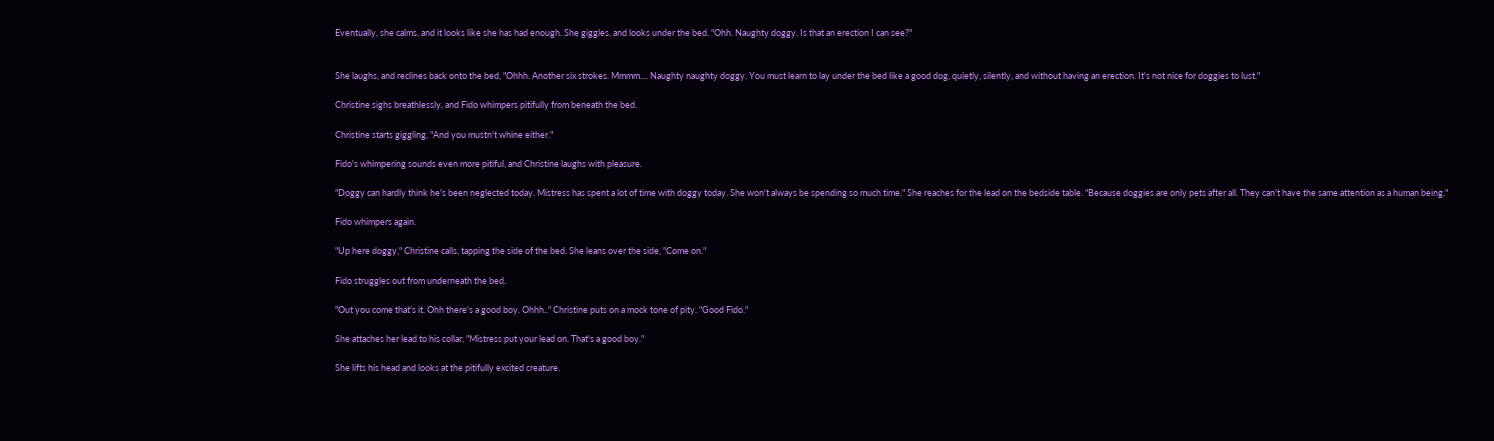Eventually, she calms, and it looks like she has had enough. She giggles, and looks under the bed. "Ohh. Naughty doggy. Is that an erection I can see?"


She laughs, and reclines back onto the bed, "Ohhh. Another six strokes. Mmmm.... Naughty naughty doggy. You must learn to lay under the bed like a good dog, quietly, silently, and without having an erection. It's not nice for doggies to lust."

Christine sighs breathlessly, and Fido whimpers pitifully from beneath the bed.

Christine starts giggling, "And you mustn't whine either."

Fido's whimpering sounds even more pitiful, and Christine laughs with pleasure.

"Doggy can hardly think he's been neglected today. Mistress has spent a lot of time with doggy today. She won't always be spending so much time." She reaches for the lead on the bedside table. "Because doggies are only pets after all. They can't have the same attention as a human being."

Fido whimpers again.

"Up here doggy," Christine calls, tapping the side of the bed. She leans over the side, "Come on."

Fido struggles out from underneath the bed.

"Out you come that's it. Ohh there's a good boy. Ohhh.." Christine puts on a mock tone of pity. "Good Fido."

She attaches her lead to his collar, "Mistress put your lead on. That's a good boy."

She lifts his head and looks at the pitifully excited creature.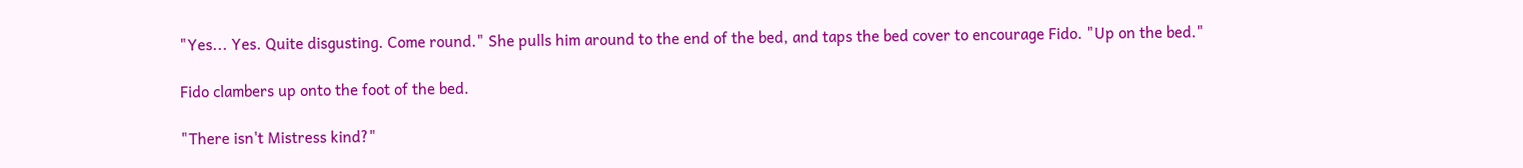"Yes... Yes. Quite disgusting. Come round." She pulls him around to the end of the bed, and taps the bed cover to encourage Fido. "Up on the bed."

Fido clambers up onto the foot of the bed.

"There isn't Mistress kind?"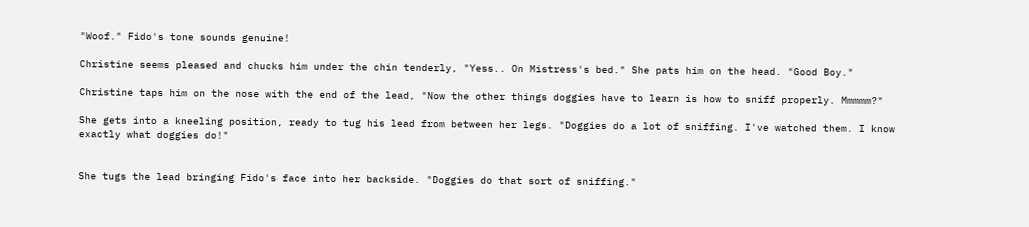"Woof." Fido's tone sounds genuine!

Christine seems pleased and chucks him under the chin tenderly, "Yess.. On Mistress's bed." She pats him on the head. "Good Boy."

Christine taps him on the nose with the end of the lead, "Now the other things doggies have to learn is how to sniff properly. Mmmmm?"

She gets into a kneeling position, ready to tug his lead from between her legs. "Doggies do a lot of sniffing. I've watched them. I know exactly what doggies do!"


She tugs the lead bringing Fido's face into her backside. "Doggies do that sort of sniffing."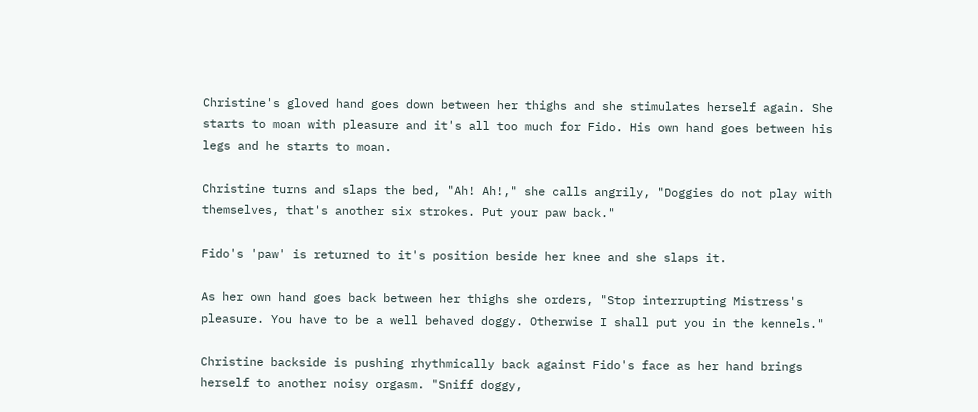Christine's gloved hand goes down between her thighs and she stimulates herself again. She starts to moan with pleasure and it's all too much for Fido. His own hand goes between his legs and he starts to moan.

Christine turns and slaps the bed, "Ah! Ah!," she calls angrily, "Doggies do not play with themselves, that's another six strokes. Put your paw back."

Fido's 'paw' is returned to it's position beside her knee and she slaps it.

As her own hand goes back between her thighs she orders, "Stop interrupting Mistress's pleasure. You have to be a well behaved doggy. Otherwise I shall put you in the kennels."

Christine backside is pushing rhythmically back against Fido's face as her hand brings herself to another noisy orgasm. "Sniff doggy,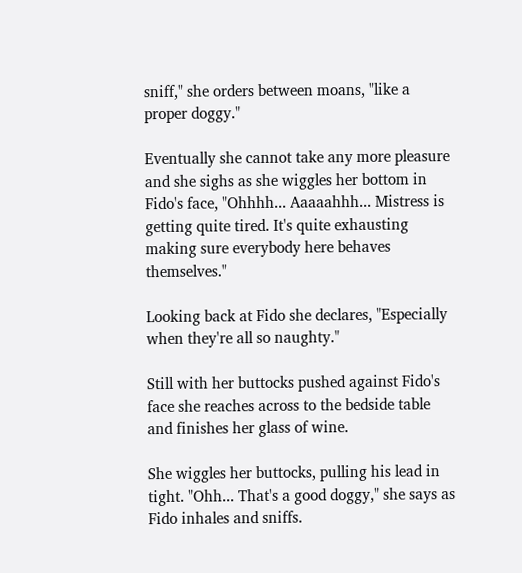sniff," she orders between moans, "like a proper doggy."

Eventually she cannot take any more pleasure and she sighs as she wiggles her bottom in Fido's face, "Ohhhh... Aaaaahhh... Mistress is getting quite tired. It's quite exhausting making sure everybody here behaves themselves."

Looking back at Fido she declares, "Especially when they're all so naughty."

Still with her buttocks pushed against Fido's face she reaches across to the bedside table and finishes her glass of wine.

She wiggles her buttocks, pulling his lead in tight. "Ohh... That's a good doggy," she says as Fido inhales and sniffs.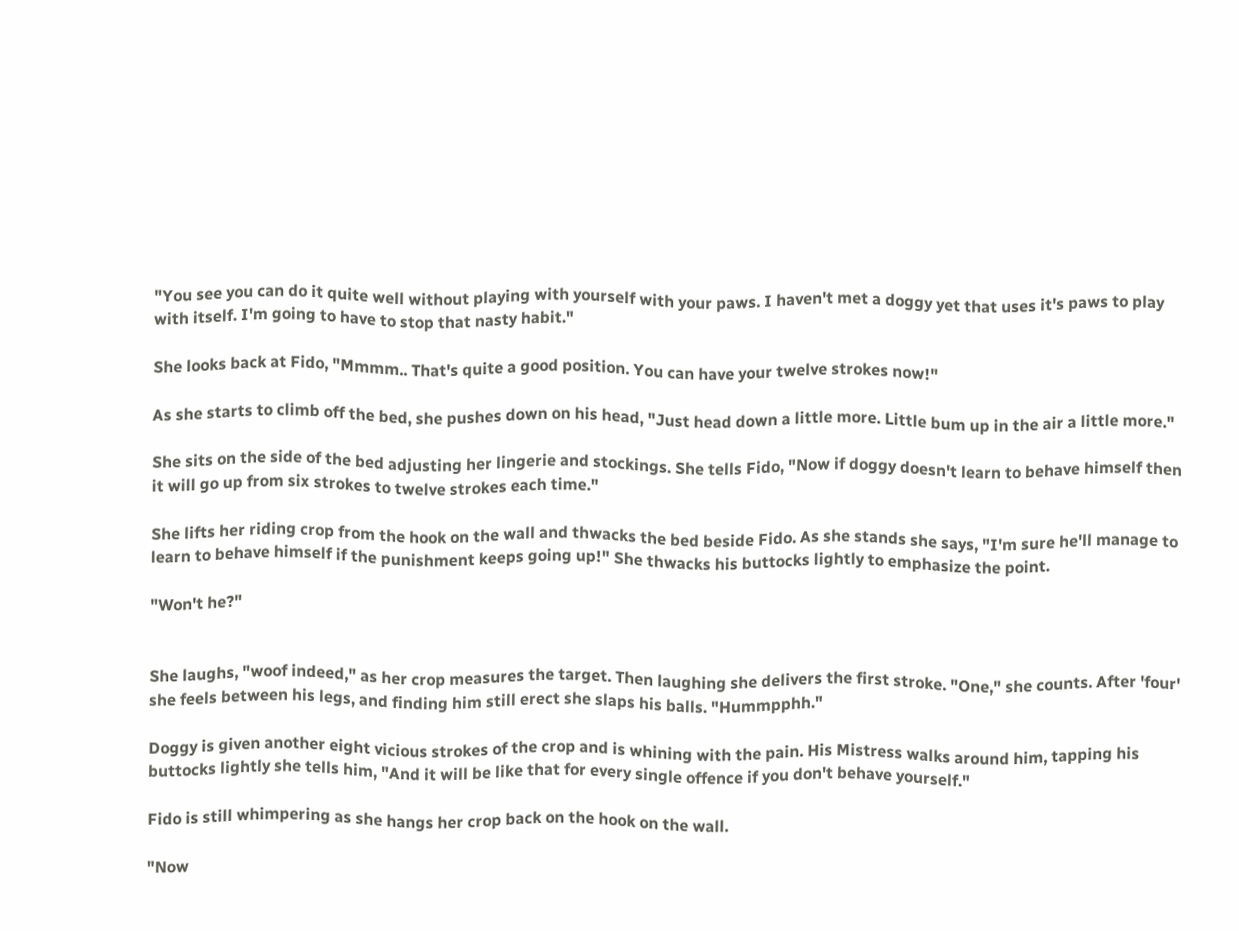"You see you can do it quite well without playing with yourself with your paws. I haven't met a doggy yet that uses it's paws to play with itself. I'm going to have to stop that nasty habit."

She looks back at Fido, "Mmmm.. That's quite a good position. You can have your twelve strokes now!"

As she starts to climb off the bed, she pushes down on his head, "Just head down a little more. Little bum up in the air a little more."

She sits on the side of the bed adjusting her lingerie and stockings. She tells Fido, "Now if doggy doesn't learn to behave himself then it will go up from six strokes to twelve strokes each time."

She lifts her riding crop from the hook on the wall and thwacks the bed beside Fido. As she stands she says, "I'm sure he'll manage to learn to behave himself if the punishment keeps going up!" She thwacks his buttocks lightly to emphasize the point.

"Won't he?"


She laughs, "woof indeed," as her crop measures the target. Then laughing she delivers the first stroke. "One," she counts. After 'four' she feels between his legs, and finding him still erect she slaps his balls. "Hummpphh."

Doggy is given another eight vicious strokes of the crop and is whining with the pain. His Mistress walks around him, tapping his buttocks lightly she tells him, "And it will be like that for every single offence if you don't behave yourself."

Fido is still whimpering as she hangs her crop back on the hook on the wall.

"Now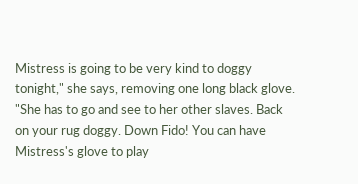Mistress is going to be very kind to doggy tonight," she says, removing one long black glove. "She has to go and see to her other slaves. Back on your rug doggy. Down Fido! You can have Mistress's glove to play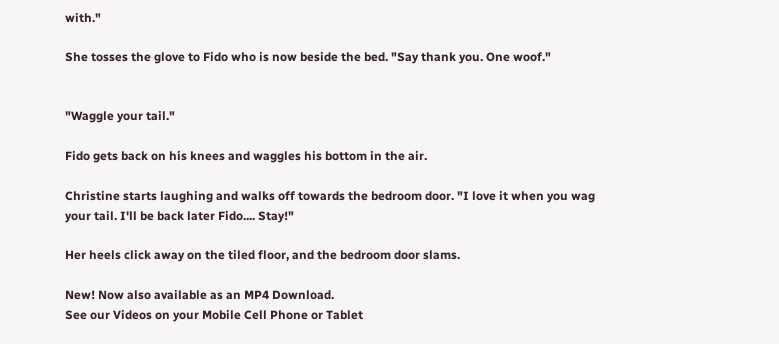with."

She tosses the glove to Fido who is now beside the bed. "Say thank you. One woof."


"Waggle your tail."

Fido gets back on his knees and waggles his bottom in the air.

Christine starts laughing and walks off towards the bedroom door. "I love it when you wag your tail. I'll be back later Fido.... Stay!"

Her heels click away on the tiled floor, and the bedroom door slams.

New! Now also available as an MP4 Download.
See our Videos on your Mobile Cell Phone or Tablet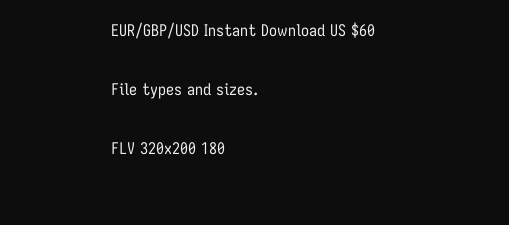EUR/GBP/USD Instant Download US $60

File types and sizes.

FLV 320x200 180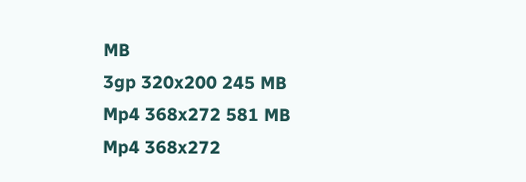MB
3gp 320x200 245 MB
Mp4 368x272 581 MB
Mp4 368x272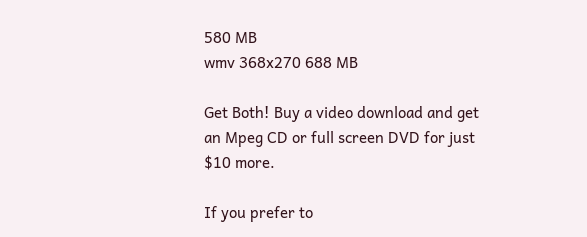580 MB
wmv 368x270 688 MB

Get Both! Buy a video download and get an Mpeg CD or full screen DVD for just $10 more.

If you prefer to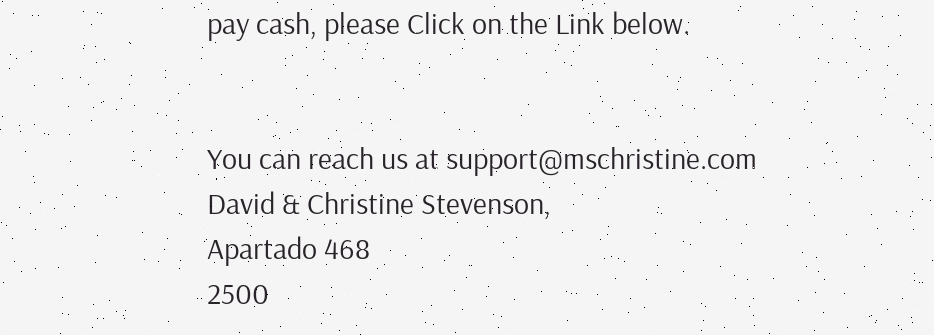pay cash, please Click on the Link below.


You can reach us at support@mschristine.com
David & Christine Stevenson,
Apartado 468
2500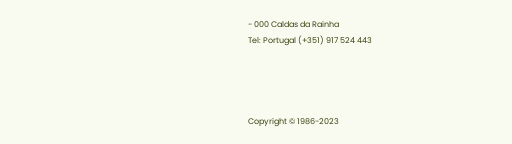- 000 Caldas da Rainha
Tel: Portugal (+351) 917 524 443




Copyright © 1986-2023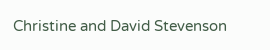Christine and David Stevenson